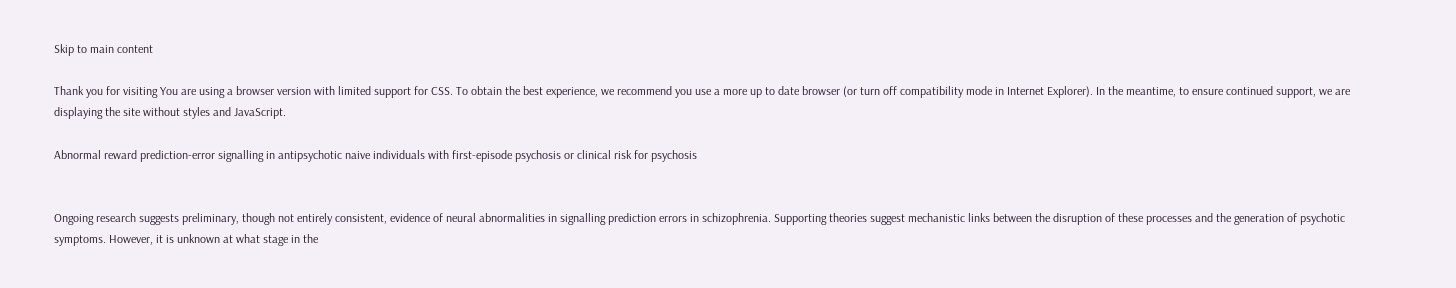Skip to main content

Thank you for visiting You are using a browser version with limited support for CSS. To obtain the best experience, we recommend you use a more up to date browser (or turn off compatibility mode in Internet Explorer). In the meantime, to ensure continued support, we are displaying the site without styles and JavaScript.

Abnormal reward prediction-error signalling in antipsychotic naive individuals with first-episode psychosis or clinical risk for psychosis


Ongoing research suggests preliminary, though not entirely consistent, evidence of neural abnormalities in signalling prediction errors in schizophrenia. Supporting theories suggest mechanistic links between the disruption of these processes and the generation of psychotic symptoms. However, it is unknown at what stage in the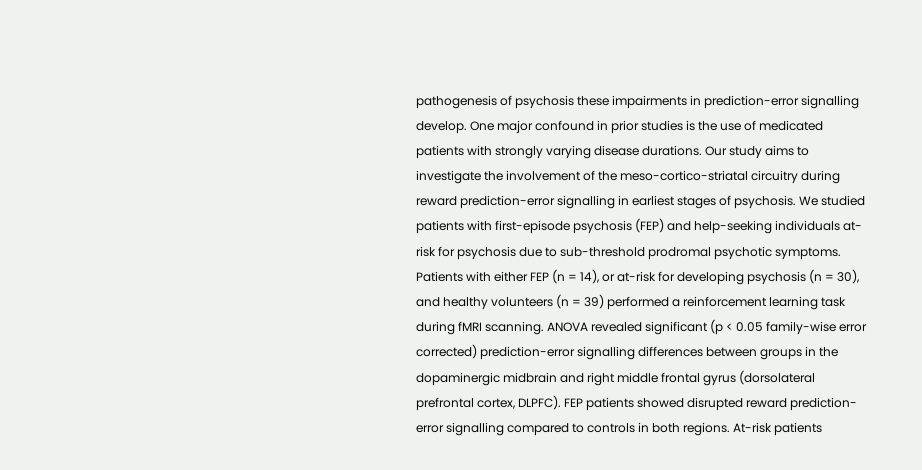pathogenesis of psychosis these impairments in prediction-error signalling develop. One major confound in prior studies is the use of medicated patients with strongly varying disease durations. Our study aims to investigate the involvement of the meso-cortico-striatal circuitry during reward prediction-error signalling in earliest stages of psychosis. We studied patients with first-episode psychosis (FEP) and help-seeking individuals at-risk for psychosis due to sub-threshold prodromal psychotic symptoms. Patients with either FEP (n = 14), or at-risk for developing psychosis (n = 30), and healthy volunteers (n = 39) performed a reinforcement learning task during fMRI scanning. ANOVA revealed significant (p < 0.05 family-wise error corrected) prediction-error signalling differences between groups in the dopaminergic midbrain and right middle frontal gyrus (dorsolateral prefrontal cortex, DLPFC). FEP patients showed disrupted reward prediction-error signalling compared to controls in both regions. At-risk patients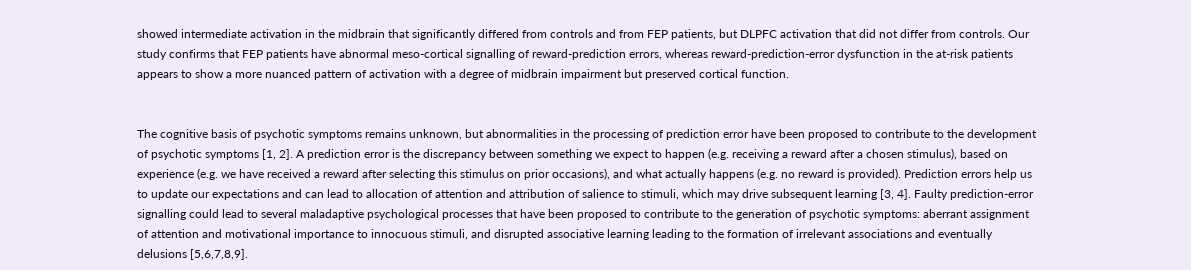showed intermediate activation in the midbrain that significantly differed from controls and from FEP patients, but DLPFC activation that did not differ from controls. Our study confirms that FEP patients have abnormal meso-cortical signalling of reward-prediction errors, whereas reward-prediction-error dysfunction in the at-risk patients appears to show a more nuanced pattern of activation with a degree of midbrain impairment but preserved cortical function.


The cognitive basis of psychotic symptoms remains unknown, but abnormalities in the processing of prediction error have been proposed to contribute to the development of psychotic symptoms [1, 2]. A prediction error is the discrepancy between something we expect to happen (e.g. receiving a reward after a chosen stimulus), based on experience (e.g. we have received a reward after selecting this stimulus on prior occasions), and what actually happens (e.g. no reward is provided). Prediction errors help us to update our expectations and can lead to allocation of attention and attribution of salience to stimuli, which may drive subsequent learning [3, 4]. Faulty prediction-error signalling could lead to several maladaptive psychological processes that have been proposed to contribute to the generation of psychotic symptoms: aberrant assignment of attention and motivational importance to innocuous stimuli, and disrupted associative learning leading to the formation of irrelevant associations and eventually delusions [5,6,7,8,9].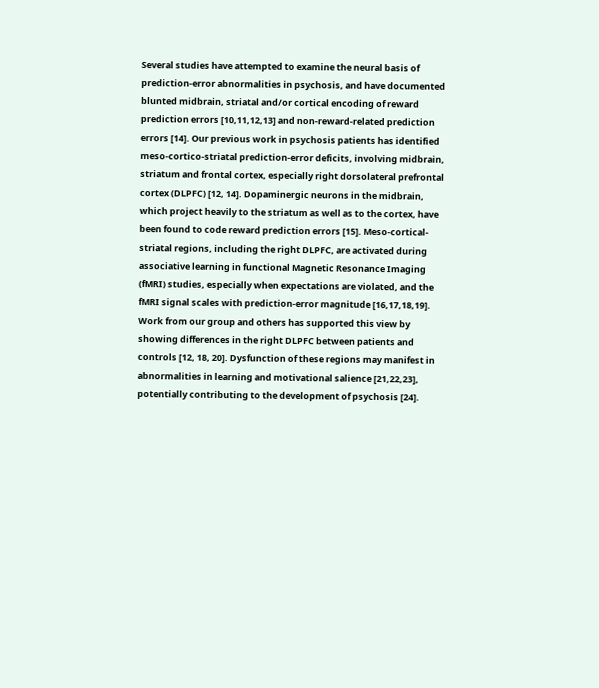Several studies have attempted to examine the neural basis of prediction-error abnormalities in psychosis, and have documented blunted midbrain, striatal and/or cortical encoding of reward prediction errors [10,11,12,13] and non-reward-related prediction errors [14]. Our previous work in psychosis patients has identified meso-cortico-striatal prediction-error deficits, involving midbrain, striatum and frontal cortex, especially right dorsolateral prefrontal cortex (DLPFC) [12, 14]. Dopaminergic neurons in the midbrain, which project heavily to the striatum as well as to the cortex, have been found to code reward prediction errors [15]. Meso-cortical-striatal regions, including the right DLPFC, are activated during associative learning in functional Magnetic Resonance Imaging (fMRI) studies, especially when expectations are violated, and the fMRI signal scales with prediction-error magnitude [16,17,18,19]. Work from our group and others has supported this view by showing differences in the right DLPFC between patients and controls [12, 18, 20]. Dysfunction of these regions may manifest in abnormalities in learning and motivational salience [21,22,23], potentially contributing to the development of psychosis [24].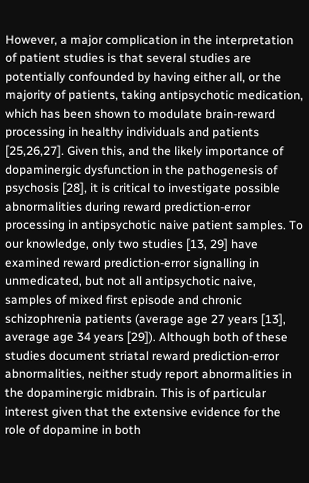However, a major complication in the interpretation of patient studies is that several studies are potentially confounded by having either all, or the majority of patients, taking antipsychotic medication, which has been shown to modulate brain-reward processing in healthy individuals and patients [25,26,27]. Given this, and the likely importance of dopaminergic dysfunction in the pathogenesis of psychosis [28], it is critical to investigate possible abnormalities during reward prediction-error processing in antipsychotic naive patient samples. To our knowledge, only two studies [13, 29] have examined reward prediction-error signalling in unmedicated, but not all antipsychotic naive, samples of mixed first episode and chronic schizophrenia patients (average age 27 years [13], average age 34 years [29]). Although both of these studies document striatal reward prediction-error abnormalities, neither study report abnormalities in the dopaminergic midbrain. This is of particular interest given that the extensive evidence for the role of dopamine in both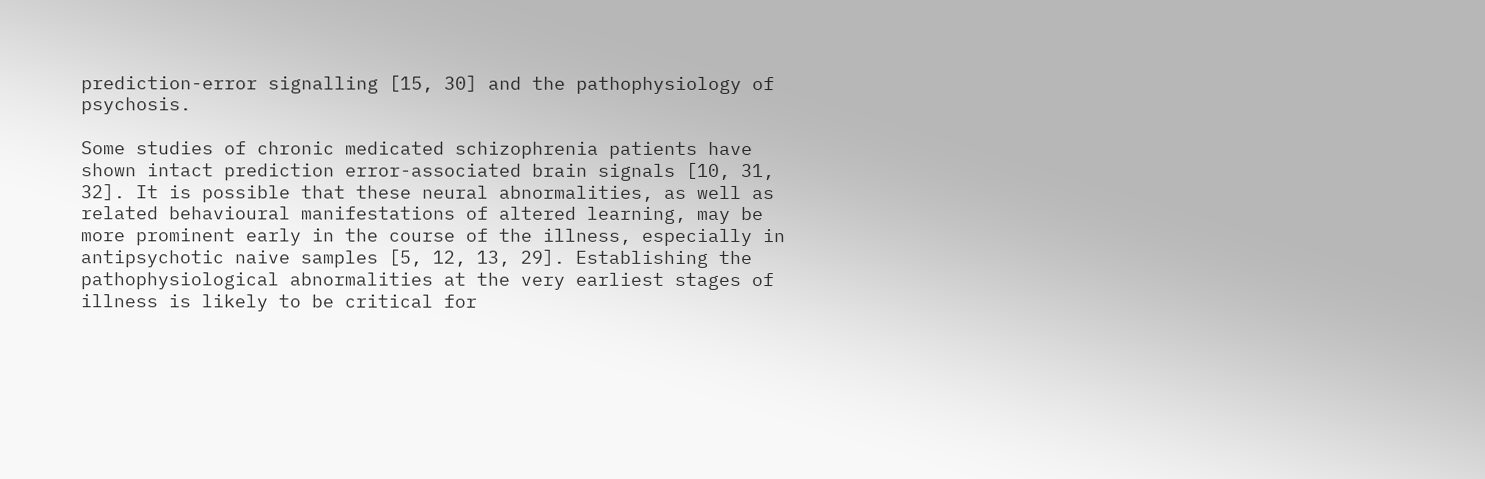prediction-error signalling [15, 30] and the pathophysiology of psychosis.

Some studies of chronic medicated schizophrenia patients have shown intact prediction error-associated brain signals [10, 31, 32]. It is possible that these neural abnormalities, as well as related behavioural manifestations of altered learning, may be more prominent early in the course of the illness, especially in antipsychotic naive samples [5, 12, 13, 29]. Establishing the pathophysiological abnormalities at the very earliest stages of illness is likely to be critical for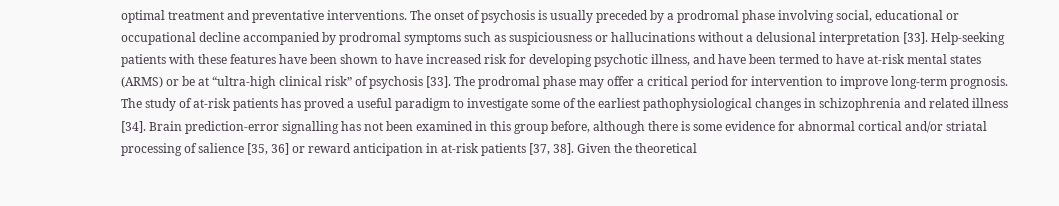optimal treatment and preventative interventions. The onset of psychosis is usually preceded by a prodromal phase involving social, educational or occupational decline accompanied by prodromal symptoms such as suspiciousness or hallucinations without a delusional interpretation [33]. Help-seeking patients with these features have been shown to have increased risk for developing psychotic illness, and have been termed to have at-risk mental states (ARMS) or be at “ultra-high clinical risk” of psychosis [33]. The prodromal phase may offer a critical period for intervention to improve long-term prognosis. The study of at-risk patients has proved a useful paradigm to investigate some of the earliest pathophysiological changes in schizophrenia and related illness [34]. Brain prediction-error signalling has not been examined in this group before, although there is some evidence for abnormal cortical and/or striatal processing of salience [35, 36] or reward anticipation in at-risk patients [37, 38]. Given the theoretical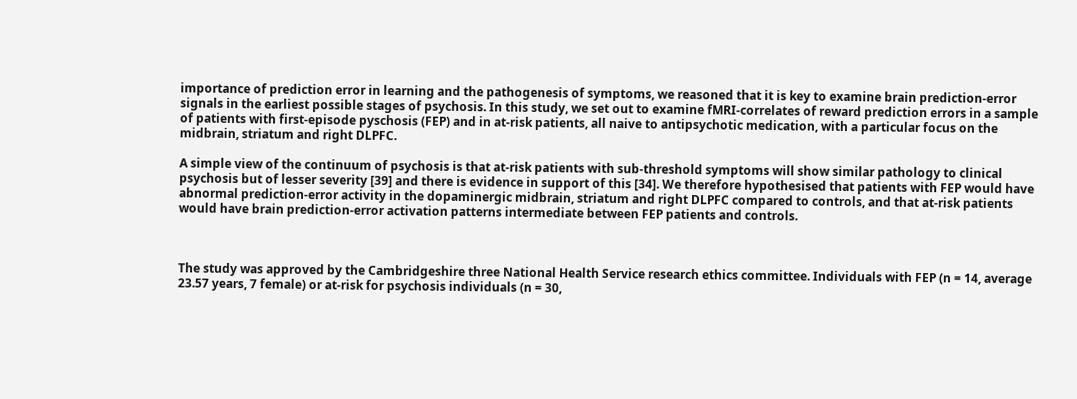importance of prediction error in learning and the pathogenesis of symptoms, we reasoned that it is key to examine brain prediction-error signals in the earliest possible stages of psychosis. In this study, we set out to examine fMRI-correlates of reward prediction errors in a sample of patients with first-episode pyschosis (FEP) and in at-risk patients, all naive to antipsychotic medication, with a particular focus on the midbrain, striatum and right DLPFC.

A simple view of the continuum of psychosis is that at-risk patients with sub-threshold symptoms will show similar pathology to clinical psychosis but of lesser severity [39] and there is evidence in support of this [34]. We therefore hypothesised that patients with FEP would have abnormal prediction-error activity in the dopaminergic midbrain, striatum and right DLPFC compared to controls, and that at-risk patients would have brain prediction-error activation patterns intermediate between FEP patients and controls.



The study was approved by the Cambridgeshire three National Health Service research ethics committee. Individuals with FEP (n = 14, average 23.57 years, 7 female) or at-risk for psychosis individuals (n = 30,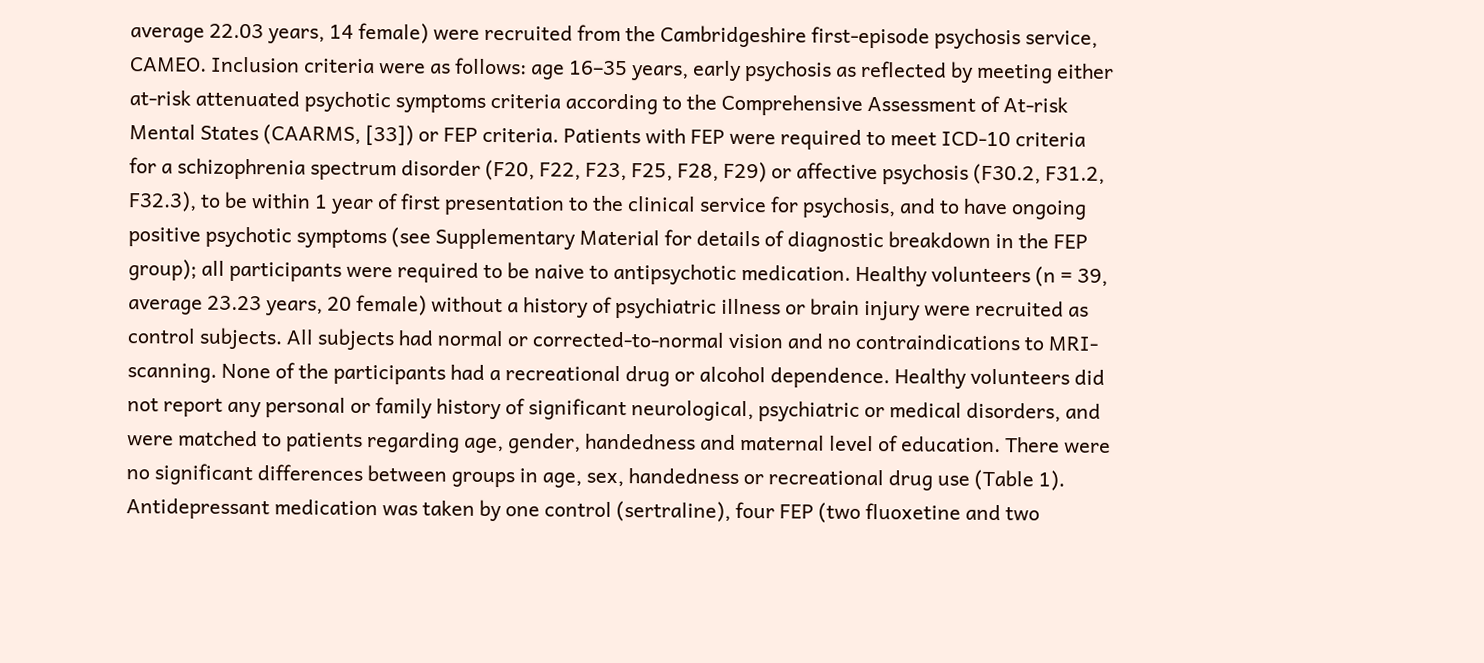average 22.03 years, 14 female) were recruited from the Cambridgeshire first-episode psychosis service, CAMEO. Inclusion criteria were as follows: age 16–35 years, early psychosis as reflected by meeting either at-risk attenuated psychotic symptoms criteria according to the Comprehensive Assessment of At-risk Mental States (CAARMS, [33]) or FEP criteria. Patients with FEP were required to meet ICD-10 criteria for a schizophrenia spectrum disorder (F20, F22, F23, F25, F28, F29) or affective psychosis (F30.2, F31.2, F32.3), to be within 1 year of first presentation to the clinical service for psychosis, and to have ongoing positive psychotic symptoms (see Supplementary Material for details of diagnostic breakdown in the FEP group); all participants were required to be naive to antipsychotic medication. Healthy volunteers (n = 39, average 23.23 years, 20 female) without a history of psychiatric illness or brain injury were recruited as control subjects. All subjects had normal or corrected-to-normal vision and no contraindications to MRI-scanning. None of the participants had a recreational drug or alcohol dependence. Healthy volunteers did not report any personal or family history of significant neurological, psychiatric or medical disorders, and were matched to patients regarding age, gender, handedness and maternal level of education. There were no significant differences between groups in age, sex, handedness or recreational drug use (Table 1). Antidepressant medication was taken by one control (sertraline), four FEP (two fluoxetine and two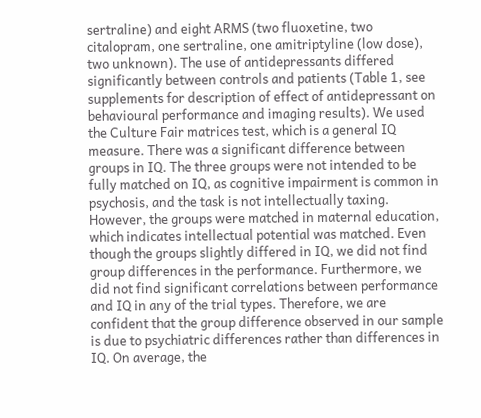sertraline) and eight ARMS (two fluoxetine, two citalopram, one sertraline, one amitriptyline (low dose), two unknown). The use of antidepressants differed significantly between controls and patients (Table 1, see supplements for description of effect of antidepressant on behavioural performance and imaging results). We used the Culture Fair matrices test, which is a general IQ measure. There was a significant difference between groups in IQ. The three groups were not intended to be fully matched on IQ, as cognitive impairment is common in psychosis, and the task is not intellectually taxing. However, the groups were matched in maternal education, which indicates intellectual potential was matched. Even though the groups slightly differed in IQ, we did not find group differences in the performance. Furthermore, we did not find significant correlations between performance and IQ in any of the trial types. Therefore, we are confident that the group difference observed in our sample is due to psychiatric differences rather than differences in IQ. On average, the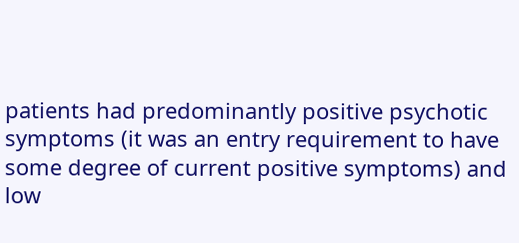patients had predominantly positive psychotic symptoms (it was an entry requirement to have some degree of current positive symptoms) and low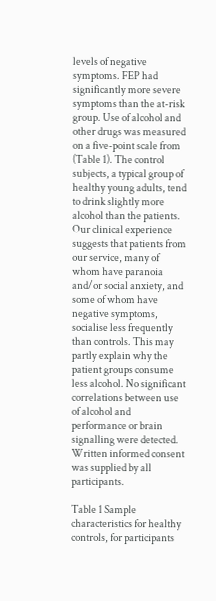levels of negative symptoms. FEP had significantly more severe symptoms than the at-risk group. Use of alcohol and other drugs was measured on a five-point scale from (Table 1). The control subjects, a typical group of healthy young adults, tend to drink slightly more alcohol than the patients. Our clinical experience suggests that patients from our service, many of whom have paranoia and/or social anxiety, and some of whom have negative symptoms, socialise less frequently than controls. This may partly explain why the patient groups consume less alcohol. No significant correlations between use of alcohol and performance or brain signalling were detected. Written informed consent was supplied by all participants.

Table 1 Sample characteristics for healthy controls, for participants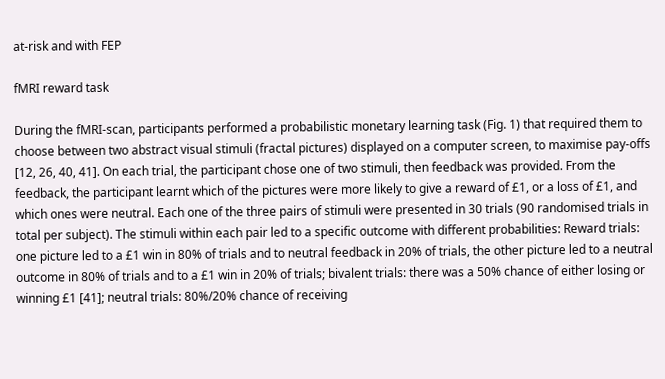at-risk and with FEP

fMRI reward task

During the fMRI-scan, participants performed a probabilistic monetary learning task (Fig. 1) that required them to choose between two abstract visual stimuli (fractal pictures) displayed on a computer screen, to maximise pay-offs [12, 26, 40, 41]. On each trial, the participant chose one of two stimuli, then feedback was provided. From the feedback, the participant learnt which of the pictures were more likely to give a reward of £1, or a loss of £1, and which ones were neutral. Each one of the three pairs of stimuli were presented in 30 trials (90 randomised trials in total per subject). The stimuli within each pair led to a specific outcome with different probabilities: Reward trials: one picture led to a £1 win in 80% of trials and to neutral feedback in 20% of trials, the other picture led to a neutral outcome in 80% of trials and to a £1 win in 20% of trials; bivalent trials: there was a 50% chance of either losing or winning £1 [41]; neutral trials: 80%/20% chance of receiving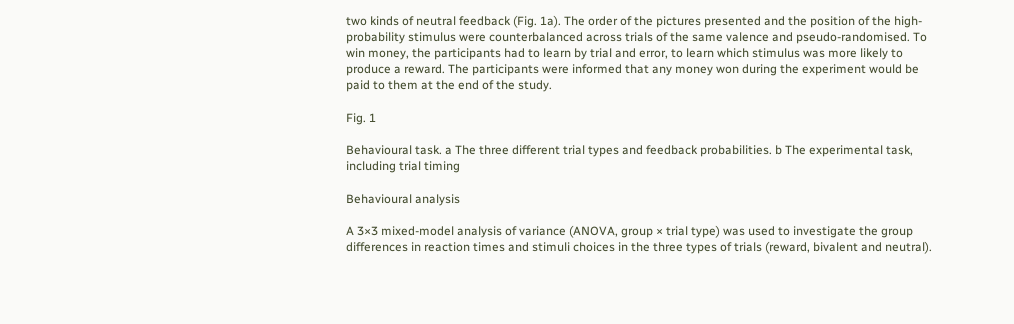two kinds of neutral feedback (Fig. 1a). The order of the pictures presented and the position of the high-probability stimulus were counterbalanced across trials of the same valence and pseudo-randomised. To win money, the participants had to learn by trial and error, to learn which stimulus was more likely to produce a reward. The participants were informed that any money won during the experiment would be paid to them at the end of the study.

Fig. 1

Behavioural task. a The three different trial types and feedback probabilities. b The experimental task, including trial timing

Behavioural analysis

A 3×3 mixed-model analysis of variance (ANOVA, group × trial type) was used to investigate the group differences in reaction times and stimuli choices in the three types of trials (reward, bivalent and neutral).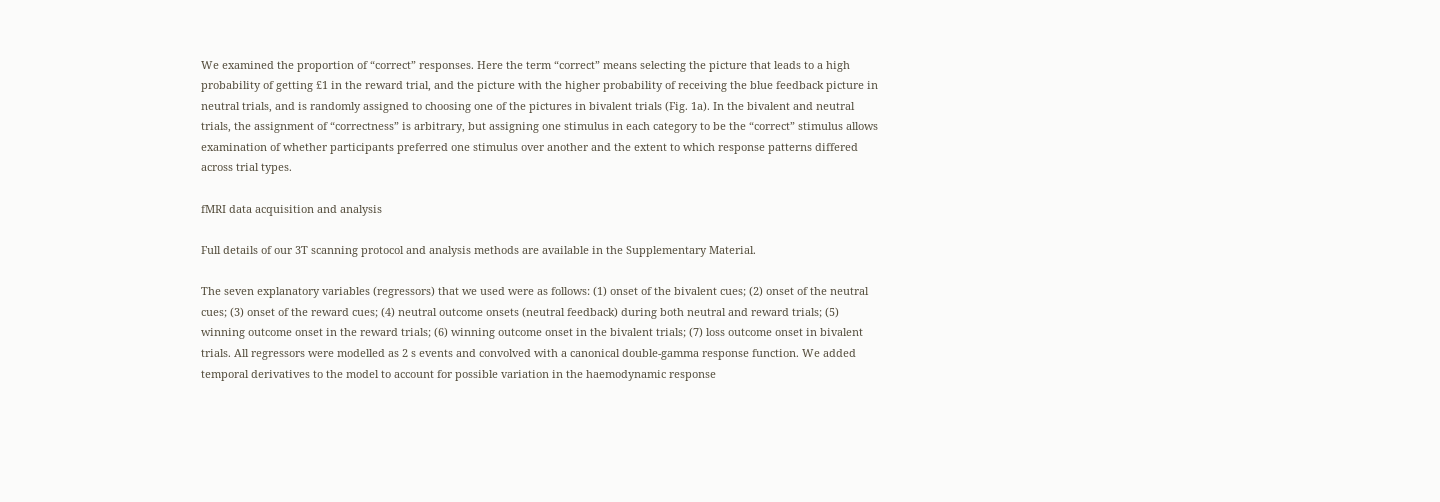We examined the proportion of “correct” responses. Here the term “correct” means selecting the picture that leads to a high probability of getting £1 in the reward trial, and the picture with the higher probability of receiving the blue feedback picture in neutral trials, and is randomly assigned to choosing one of the pictures in bivalent trials (Fig. 1a). In the bivalent and neutral trials, the assignment of “correctness” is arbitrary, but assigning one stimulus in each category to be the “correct” stimulus allows examination of whether participants preferred one stimulus over another and the extent to which response patterns differed across trial types.

fMRI data acquisition and analysis

Full details of our 3T scanning protocol and analysis methods are available in the Supplementary Material.

The seven explanatory variables (regressors) that we used were as follows: (1) onset of the bivalent cues; (2) onset of the neutral cues; (3) onset of the reward cues; (4) neutral outcome onsets (neutral feedback) during both neutral and reward trials; (5) winning outcome onset in the reward trials; (6) winning outcome onset in the bivalent trials; (7) loss outcome onset in bivalent trials. All regressors were modelled as 2 s events and convolved with a canonical double-gamma response function. We added temporal derivatives to the model to account for possible variation in the haemodynamic response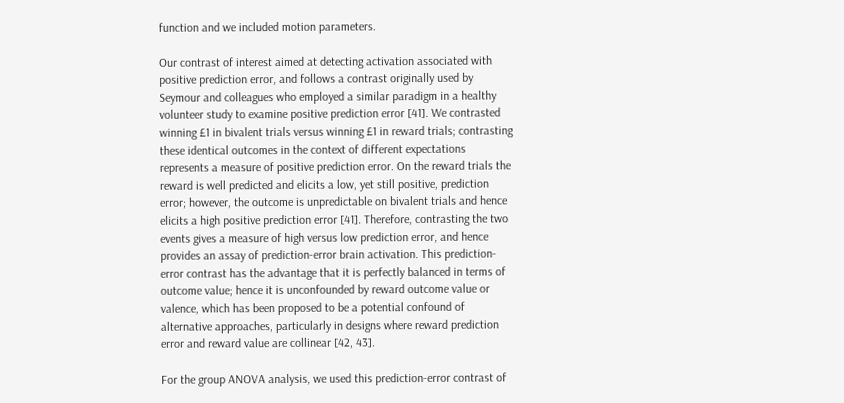function and we included motion parameters.

Our contrast of interest aimed at detecting activation associated with positive prediction error, and follows a contrast originally used by Seymour and colleagues who employed a similar paradigm in a healthy volunteer study to examine positive prediction error [41]. We contrasted winning £1 in bivalent trials versus winning £1 in reward trials; contrasting these identical outcomes in the context of different expectations represents a measure of positive prediction error. On the reward trials the reward is well predicted and elicits a low, yet still positive, prediction error; however, the outcome is unpredictable on bivalent trials and hence elicits a high positive prediction error [41]. Therefore, contrasting the two events gives a measure of high versus low prediction error, and hence provides an assay of prediction-error brain activation. This prediction-error contrast has the advantage that it is perfectly balanced in terms of outcome value; hence it is unconfounded by reward outcome value or valence, which has been proposed to be a potential confound of alternative approaches, particularly in designs where reward prediction error and reward value are collinear [42, 43].

For the group ANOVA analysis, we used this prediction-error contrast of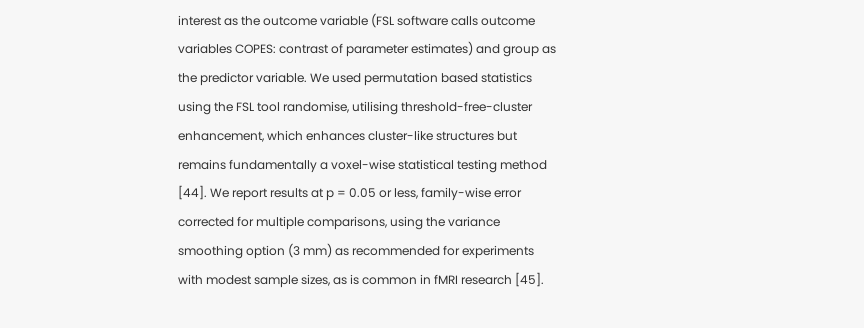interest as the outcome variable (FSL software calls outcome variables COPES: contrast of parameter estimates) and group as the predictor variable. We used permutation based statistics using the FSL tool randomise, utilising threshold-free-cluster enhancement, which enhances cluster-like structures but remains fundamentally a voxel-wise statistical testing method [44]. We report results at p = 0.05 or less, family-wise error corrected for multiple comparisons, using the variance smoothing option (3 mm) as recommended for experiments with modest sample sizes, as is common in fMRI research [45].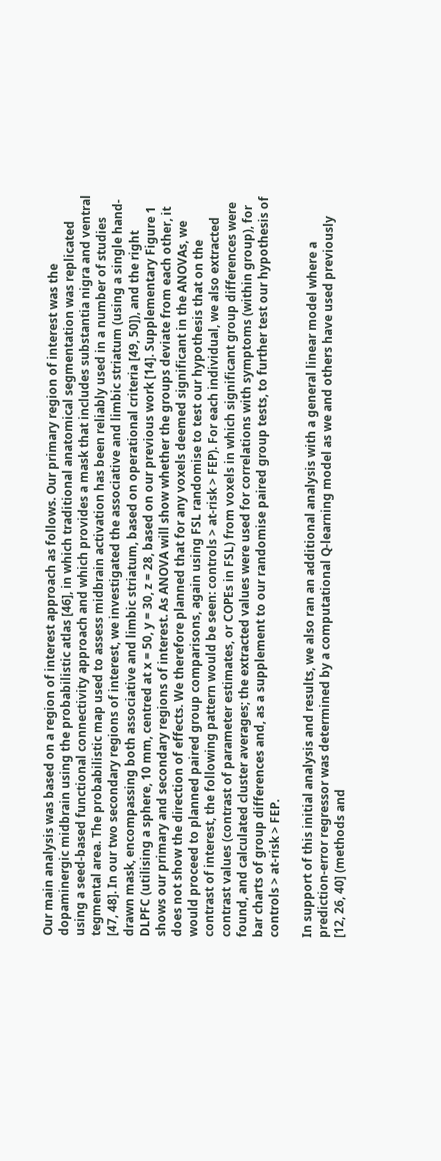Our main analysis was based on a region of interest approach as follows. Our primary region of interest was the dopaminergic midbrain using the probabilistic atlas [46], in which traditional anatomical segmentation was replicated using a seed-based functional connectivity approach and which provides a mask that includes substantia nigra and ventral tegmental area. The probabilistic map used to assess midbrain activation has been reliably used in a number of studies [47, 48]. In our two secondary regions of interest, we investigated the associative and limbic striatum (using a single hand-drawn mask, encompassing both associative and limbic striatum, based on operational criteria [49, 50]), and the right DLPFC (utilising a sphere, 10 mm, centred at x = 50, y = 30, z = 28, based on our previous work [14]. Supplementary Figure 1 shows our primary and secondary regions of interest. As ANOVA will show whether the groups deviate from each other, it does not show the direction of effects. We therefore planned that for any voxels deemed significant in the ANOVAs, we would proceed to planned paired group comparisons, again using FSL randomise to test our hypothesis that on the contrast of interest, the following pattern would be seen: controls > at-risk > FEP). For each individual, we also extracted contrast values (contrast of parameter estimates, or COPEs in FSL) from voxels in which significant group differences were found, and calculated cluster averages; the extracted values were used for correlations with symptoms (within group), for bar charts of group differences and, as a supplement to our randomise paired group tests, to further test our hypothesis of controls > at-risk > FEP.

In support of this initial analysis and results, we also ran an additional analysis with a general linear model where a prediction-error regressor was determined by a computational Q-learning model as we and others have used previously [12, 26, 40] (methods and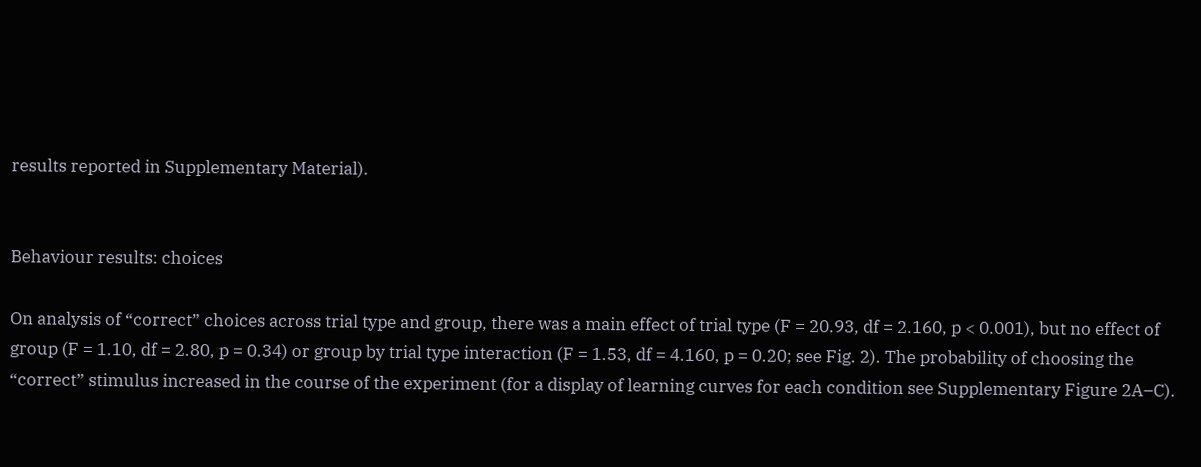results reported in Supplementary Material).


Behaviour results: choices

On analysis of “correct” choices across trial type and group, there was a main effect of trial type (F = 20.93, df = 2.160, p < 0.001), but no effect of group (F = 1.10, df = 2.80, p = 0.34) or group by trial type interaction (F = 1.53, df = 4.160, p = 0.20; see Fig. 2). The probability of choosing the “correct” stimulus increased in the course of the experiment (for a display of learning curves for each condition see Supplementary Figure 2A–C).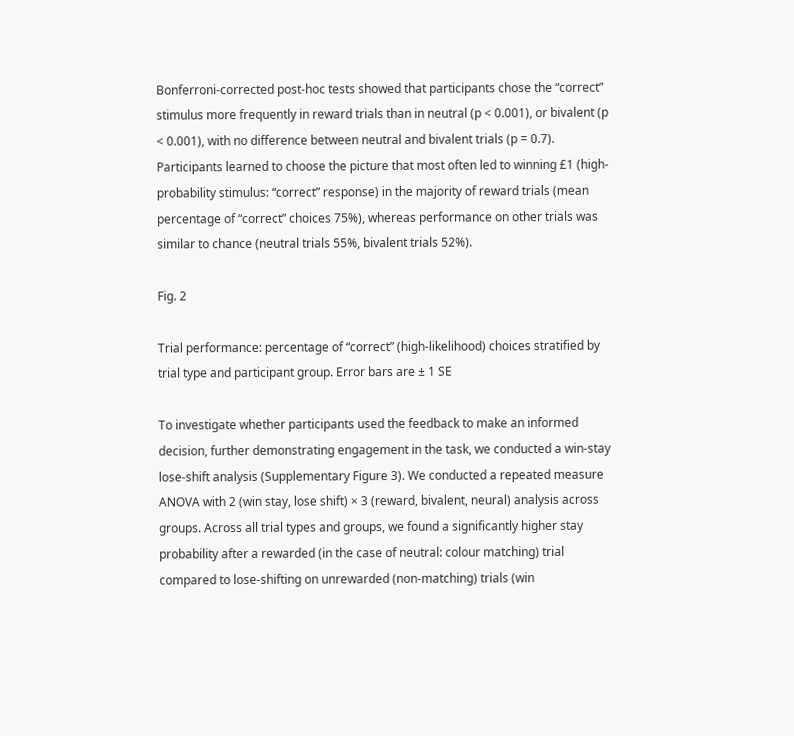Bonferroni-corrected post-hoc tests showed that participants chose the “correct” stimulus more frequently in reward trials than in neutral (p < 0.001), or bivalent (p < 0.001), with no difference between neutral and bivalent trials (p = 0.7). Participants learned to choose the picture that most often led to winning £1 (high-probability stimulus: “correct” response) in the majority of reward trials (mean percentage of “correct” choices 75%), whereas performance on other trials was similar to chance (neutral trials 55%, bivalent trials 52%).

Fig. 2

Trial performance: percentage of “correct” (high-likelihood) choices stratified by trial type and participant group. Error bars are ± 1 SE

To investigate whether participants used the feedback to make an informed decision, further demonstrating engagement in the task, we conducted a win-stay lose-shift analysis (Supplementary Figure 3). We conducted a repeated measure ANOVA with 2 (win stay, lose shift) × 3 (reward, bivalent, neural) analysis across groups. Across all trial types and groups, we found a significantly higher stay probability after a rewarded (in the case of neutral: colour matching) trial compared to lose-shifting on unrewarded (non-matching) trials (win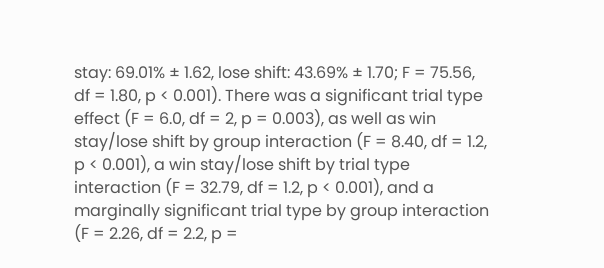stay: 69.01% ± 1.62, lose shift: 43.69% ± 1.70; F = 75.56, df = 1.80, p < 0.001). There was a significant trial type effect (F = 6.0, df = 2, p = 0.003), as well as win stay/lose shift by group interaction (F = 8.40, df = 1.2, p < 0.001), a win stay/lose shift by trial type interaction (F = 32.79, df = 1.2, p < 0.001), and a marginally significant trial type by group interaction (F = 2.26, df = 2.2, p =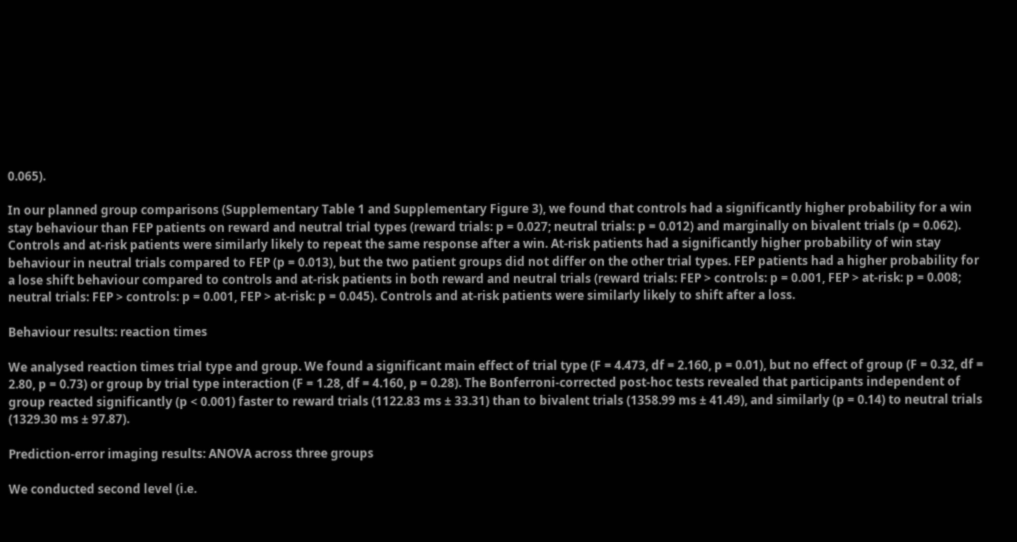0.065).

In our planned group comparisons (Supplementary Table 1 and Supplementary Figure 3), we found that controls had a significantly higher probability for a win stay behaviour than FEP patients on reward and neutral trial types (reward trials: p = 0.027; neutral trials: p = 0.012) and marginally on bivalent trials (p = 0.062). Controls and at-risk patients were similarly likely to repeat the same response after a win. At-risk patients had a significantly higher probability of win stay behaviour in neutral trials compared to FEP (p = 0.013), but the two patient groups did not differ on the other trial types. FEP patients had a higher probability for a lose shift behaviour compared to controls and at-risk patients in both reward and neutral trials (reward trials: FEP > controls: p = 0.001, FEP > at-risk: p = 0.008; neutral trials: FEP > controls: p = 0.001, FEP > at-risk: p = 0.045). Controls and at-risk patients were similarly likely to shift after a loss.

Behaviour results: reaction times

We analysed reaction times trial type and group. We found a significant main effect of trial type (F = 4.473, df = 2.160, p = 0.01), but no effect of group (F = 0.32, df = 2.80, p = 0.73) or group by trial type interaction (F = 1.28, df = 4.160, p = 0.28). The Bonferroni-corrected post-hoc tests revealed that participants independent of group reacted significantly (p < 0.001) faster to reward trials (1122.83 ms ± 33.31) than to bivalent trials (1358.99 ms ± 41.49), and similarly (p = 0.14) to neutral trials (1329.30 ms ± 97.87).

Prediction-error imaging results: ANOVA across three groups

We conducted second level (i.e.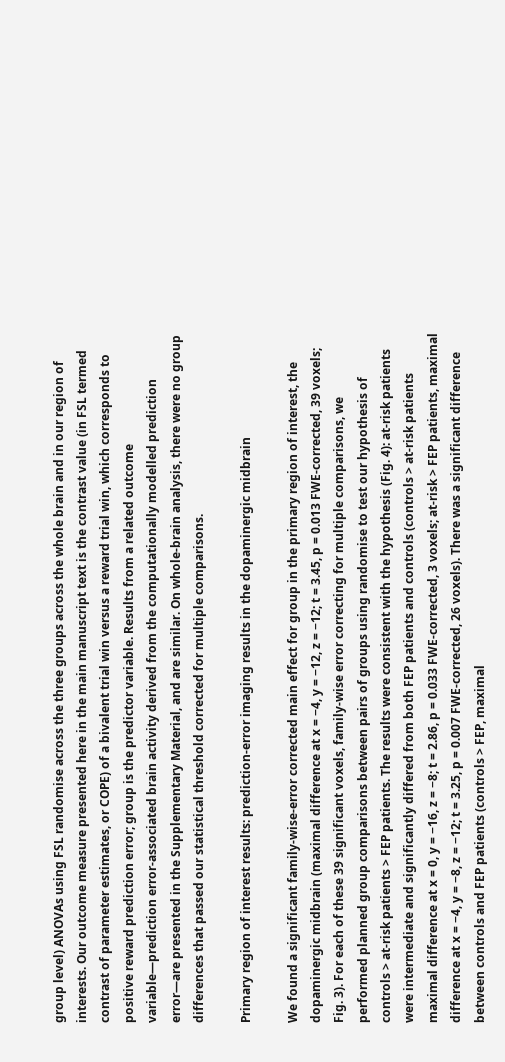group level) ANOVAs using FSL randomise across the three groups across the whole brain and in our region of interests. Our outcome measure presented here in the main manuscript text is the contrast value (in FSL termed contrast of parameter estimates, or COPE) of a bivalent trial win versus a reward trial win, which corresponds to positive reward prediction error; group is the predictor variable. Results from a related outcome variable—prediction error-associated brain activity derived from the computationally modelled prediction error—are presented in the Supplementary Material, and are similar. On whole-brain analysis, there were no group differences that passed our statistical threshold corrected for multiple comparisons.

Primary region of interest results: prediction-error imaging results in the dopaminergic midbrain

We found a significant family-wise-error corrected main effect for group in the primary region of interest, the dopaminergic midbrain (maximal difference at x = −4, y = −12, z = −12; t = 3.45, p = 0.013 FWE-corrected, 39 voxels; Fig. 3). For each of these 39 significant voxels, family-wise error correcting for multiple comparisons, we performed planned group comparisons between pairs of groups using randomise to test our hypothesis of controls > at-risk patients > FEP patients. The results were consistent with the hypothesis (Fig. 4): at-risk patients were intermediate and significantly differed from both FEP patients and controls (controls > at-risk patients maximal difference at x = 0, y = −16, z = −8; t = 2.86, p = 0.033 FWE-corrected, 3 voxels; at-risk > FEP patients, maximal difference at x = −4, y = −8, z = −12; t = 3.25, p = 0.007 FWE-corrected, 26 voxels). There was a significant difference between controls and FEP patients (controls > FEP, maximal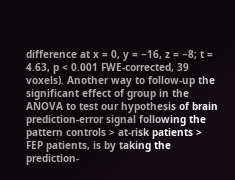difference at x = 0, y = −16, z = −8; t = 4.63, p < 0.001 FWE-corrected, 39 voxels). Another way to follow-up the significant effect of group in the ANOVA to test our hypothesis of brain prediction-error signal following the pattern controls > at-risk patients > FEP patients, is by taking the prediction-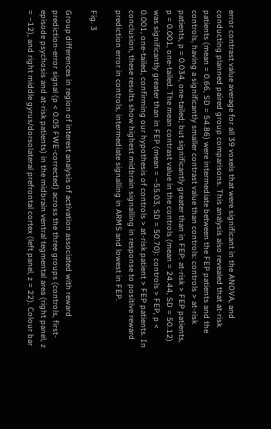error contrast value average for all 39 voxels that were significant in the ANOVA, and conducting planned paired group comparisons. This analysis also revealed that at-risk patients (mean = 0.66, SD = 54.86) were intermediate between the FEP patients and the controls, having a significantly smaller contrast value than controls: controls > at-risk patients, p = 0.034, one-tailed; but significantly greater than in FEP: at-risk > FEP patients, p = 0.001, one-tailed. The mean contrast value in the controls (mean = 24.44, SD = 50.12) was significantly greater than in FEP (mean = −55.03, SD = 50.70): controls > FEP, p < 0.001, one-tailed, confirming our hypothesis of controls > at-risk patient > FEP patients. In conclusion, these results show highest midbrain signalling in response to positive reward prediction error in controls, intermediate signalling in ARMS and lowest in FEP.

Fig. 3

Group differences in region of interest analysis of activation associated with reward prediction-error signal (p < 0.05 FWE-corrected) across the three groups (controls, first-episode psychosis and at-risk patients) in the midbrain ventral tegmental area (right panel, z = −12), and right middle gyrus/dorsolateral prefrontal cortex (left panel, z = 22). Colour bar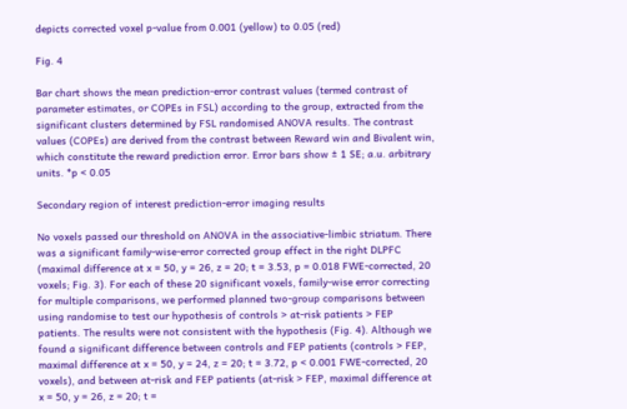depicts corrected voxel p-value from 0.001 (yellow) to 0.05 (red)

Fig. 4

Bar chart shows the mean prediction-error contrast values (termed contrast of parameter estimates, or COPEs in FSL) according to the group, extracted from the significant clusters determined by FSL randomised ANOVA results. The contrast values (COPEs) are derived from the contrast between Reward win and Bivalent win, which constitute the reward prediction error. Error bars show ± 1 SE; a.u. arbitrary units. *p < 0.05

Secondary region of interest prediction-error imaging results

No voxels passed our threshold on ANOVA in the associative-limbic striatum. There was a significant family-wise-error corrected group effect in the right DLPFC (maximal difference at x = 50, y = 26, z = 20; t = 3.53, p = 0.018 FWE-corrected, 20 voxels; Fig. 3). For each of these 20 significant voxels, family-wise error correcting for multiple comparisons, we performed planned two-group comparisons between using randomise to test our hypothesis of controls > at-risk patients > FEP patients. The results were not consistent with the hypothesis (Fig. 4). Although we found a significant difference between controls and FEP patients (controls > FEP, maximal difference at x = 50, y = 24, z = 20; t = 3.72, p < 0.001 FWE-corrected, 20 voxels), and between at-risk and FEP patients (at-risk > FEP, maximal difference at x = 50, y = 26, z = 20; t =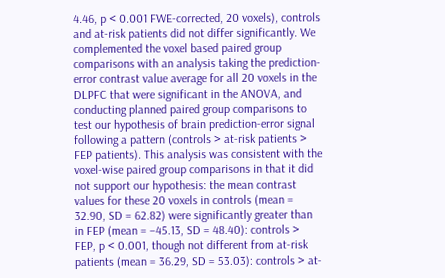4.46, p < 0.001 FWE-corrected, 20 voxels), controls and at-risk patients did not differ significantly. We complemented the voxel based paired group comparisons with an analysis taking the prediction-error contrast value average for all 20 voxels in the DLPFC that were significant in the ANOVA, and conducting planned paired group comparisons to test our hypothesis of brain prediction-error signal following a pattern (controls > at-risk patients > FEP patients). This analysis was consistent with the voxel-wise paired group comparisons in that it did not support our hypothesis: the mean contrast values for these 20 voxels in controls (mean = 32.90, SD = 62.82) were significantly greater than in FEP (mean = −45.13, SD = 48.40): controls > FEP, p < 0.001, though not different from at-risk patients (mean = 36.29, SD = 53.03): controls > at-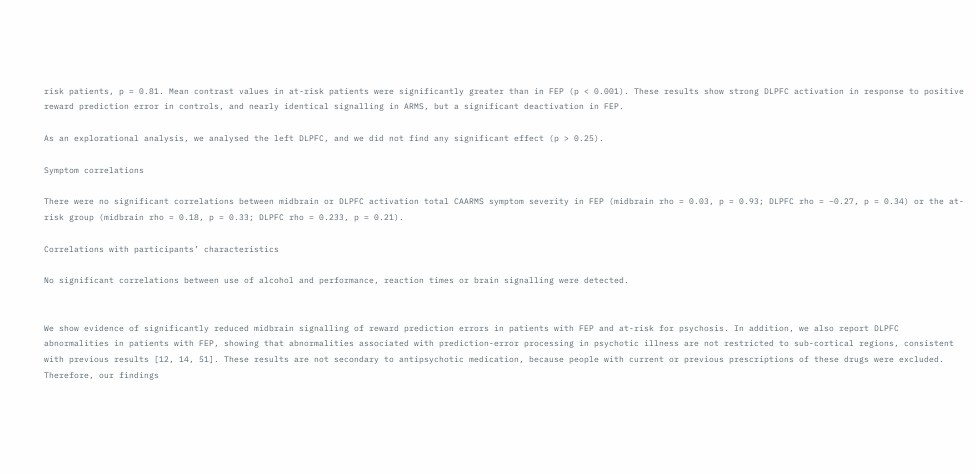risk patients, p = 0.81. Mean contrast values in at-risk patients were significantly greater than in FEP (p < 0.001). These results show strong DLPFC activation in response to positive reward prediction error in controls, and nearly identical signalling in ARMS, but a significant deactivation in FEP.

As an explorational analysis, we analysed the left DLPFC, and we did not find any significant effect (p > 0.25).

Symptom correlations

There were no significant correlations between midbrain or DLPFC activation total CAARMS symptom severity in FEP (midbrain rho = 0.03, p = 0.93; DLPFC rho = −0.27, p = 0.34) or the at-risk group (midbrain rho = 0.18, p = 0.33; DLPFC rho = 0.233, p = 0.21).

Correlations with participants’ characteristics

No significant correlations between use of alcohol and performance, reaction times or brain signalling were detected.


We show evidence of significantly reduced midbrain signalling of reward prediction errors in patients with FEP and at-risk for psychosis. In addition, we also report DLPFC abnormalities in patients with FEP, showing that abnormalities associated with prediction-error processing in psychotic illness are not restricted to sub-cortical regions, consistent with previous results [12, 14, 51]. These results are not secondary to antipsychotic medication, because people with current or previous prescriptions of these drugs were excluded. Therefore, our findings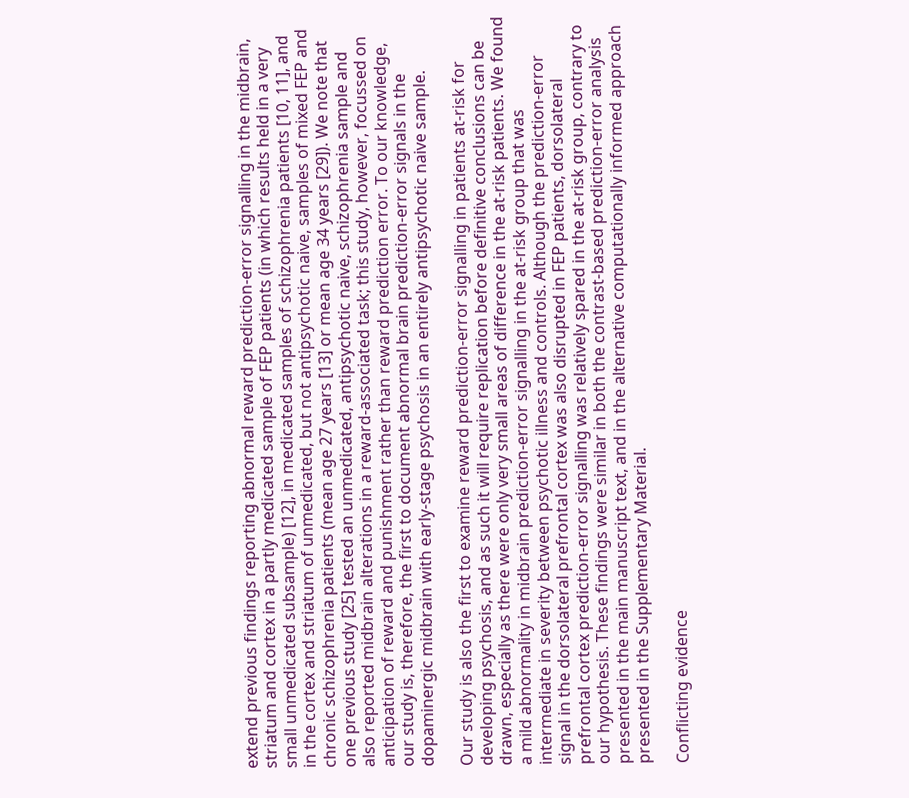extend previous findings reporting abnormal reward prediction-error signalling in the midbrain, striatum and cortex in a partly medicated sample of FEP patients (in which results held in a very small unmedicated subsample) [12], in medicated samples of schizophrenia patients [10, 11], and in the cortex and striatum of unmedicated, but not antipsychotic naive, samples of mixed FEP and chronic schizophrenia patients (mean age 27 years [13] or mean age 34 years [29]). We note that one previous study [25] tested an unmedicated, antipsychotic naive, schizophrenia sample and also reported midbrain alterations in a reward-associated task; this study, however, focussed on anticipation of reward and punishment rather than reward prediction error. To our knowledge, our study is, therefore, the first to document abnormal brain prediction-error signals in the dopaminergic midbrain with early-stage psychosis in an entirely antipsychotic naive sample.

Our study is also the first to examine reward prediction-error signalling in patients at-risk for developing psychosis, and as such it will require replication before definitive conclusions can be drawn, especially as there were only very small areas of difference in the at-risk patients. We found a mild abnormality in midbrain prediction-error signalling in the at-risk group that was intermediate in severity between psychotic illness and controls. Although the prediction-error signal in the dorsolateral prefrontal cortex was also disrupted in FEP patients, dorsolateral prefrontal cortex prediction-error signalling was relatively spared in the at-risk group, contrary to our hypothesis. These findings were similar in both the contrast-based prediction-error analysis presented in the main manuscript text, and in the alternative computationally informed approach presented in the Supplementary Material.

Conflicting evidence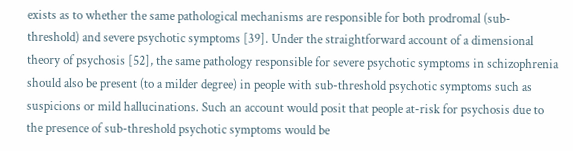exists as to whether the same pathological mechanisms are responsible for both prodromal (sub-threshold) and severe psychotic symptoms [39]. Under the straightforward account of a dimensional theory of psychosis [52], the same pathology responsible for severe psychotic symptoms in schizophrenia should also be present (to a milder degree) in people with sub-threshold psychotic symptoms such as suspicions or mild hallucinations. Such an account would posit that people at-risk for psychosis due to the presence of sub-threshold psychotic symptoms would be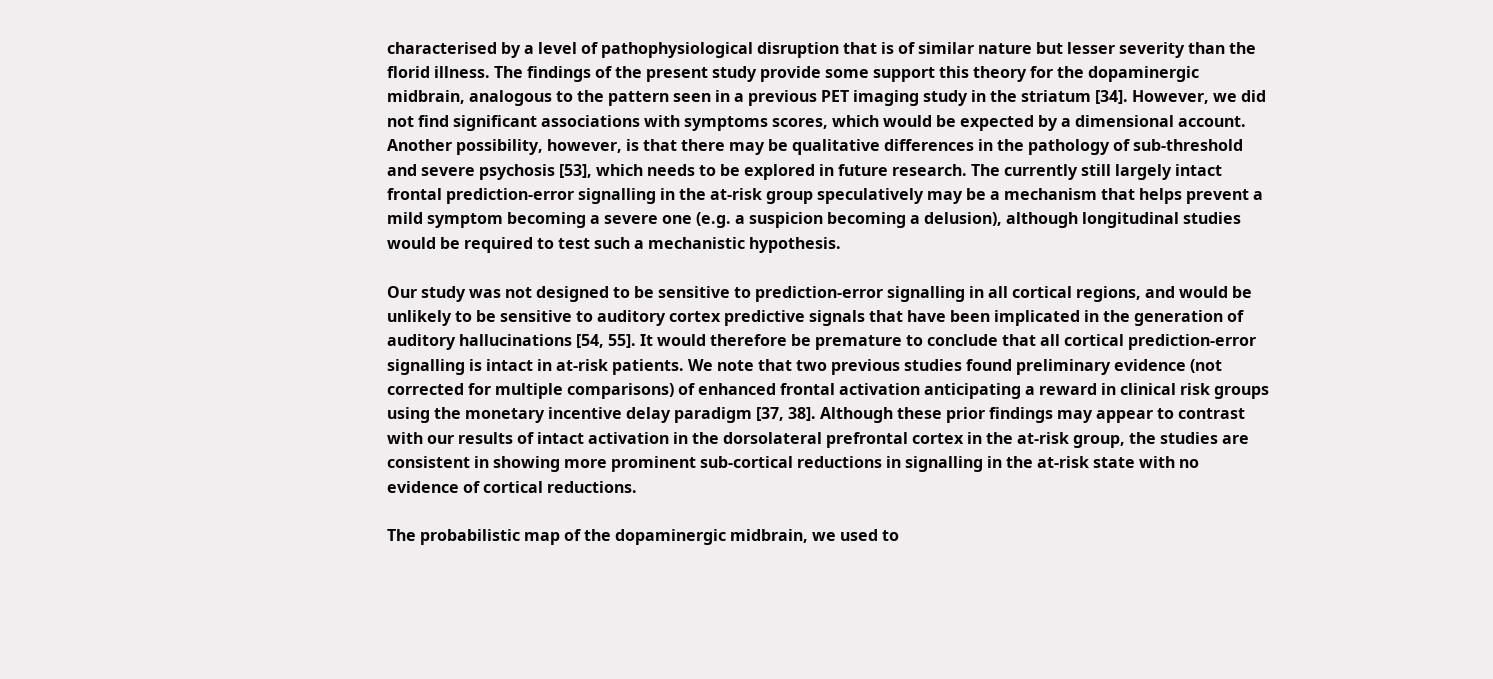characterised by a level of pathophysiological disruption that is of similar nature but lesser severity than the florid illness. The findings of the present study provide some support this theory for the dopaminergic midbrain, analogous to the pattern seen in a previous PET imaging study in the striatum [34]. However, we did not find significant associations with symptoms scores, which would be expected by a dimensional account. Another possibility, however, is that there may be qualitative differences in the pathology of sub-threshold and severe psychosis [53], which needs to be explored in future research. The currently still largely intact frontal prediction-error signalling in the at-risk group speculatively may be a mechanism that helps prevent a mild symptom becoming a severe one (e.g. a suspicion becoming a delusion), although longitudinal studies would be required to test such a mechanistic hypothesis.

Our study was not designed to be sensitive to prediction-error signalling in all cortical regions, and would be unlikely to be sensitive to auditory cortex predictive signals that have been implicated in the generation of auditory hallucinations [54, 55]. It would therefore be premature to conclude that all cortical prediction-error signalling is intact in at-risk patients. We note that two previous studies found preliminary evidence (not corrected for multiple comparisons) of enhanced frontal activation anticipating a reward in clinical risk groups using the monetary incentive delay paradigm [37, 38]. Although these prior findings may appear to contrast with our results of intact activation in the dorsolateral prefrontal cortex in the at-risk group, the studies are consistent in showing more prominent sub-cortical reductions in signalling in the at-risk state with no evidence of cortical reductions.

The probabilistic map of the dopaminergic midbrain, we used to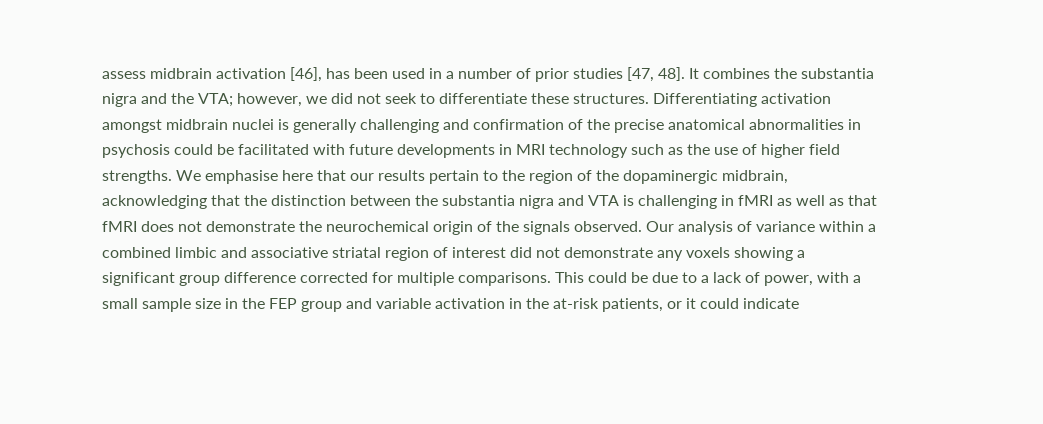assess midbrain activation [46], has been used in a number of prior studies [47, 48]. It combines the substantia nigra and the VTA; however, we did not seek to differentiate these structures. Differentiating activation amongst midbrain nuclei is generally challenging and confirmation of the precise anatomical abnormalities in psychosis could be facilitated with future developments in MRI technology such as the use of higher field strengths. We emphasise here that our results pertain to the region of the dopaminergic midbrain, acknowledging that the distinction between the substantia nigra and VTA is challenging in fMRI as well as that fMRI does not demonstrate the neurochemical origin of the signals observed. Our analysis of variance within a combined limbic and associative striatal region of interest did not demonstrate any voxels showing a significant group difference corrected for multiple comparisons. This could be due to a lack of power, with a small sample size in the FEP group and variable activation in the at-risk patients, or it could indicate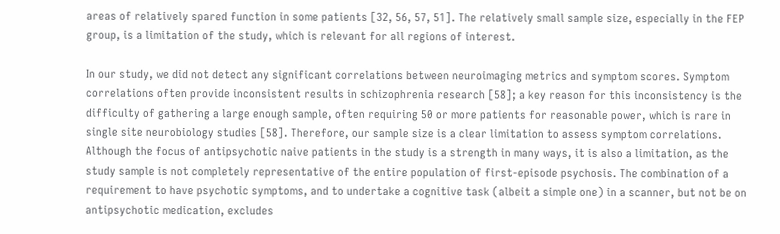areas of relatively spared function in some patients [32, 56, 57, 51]. The relatively small sample size, especially in the FEP group, is a limitation of the study, which is relevant for all regions of interest.

In our study, we did not detect any significant correlations between neuroimaging metrics and symptom scores. Symptom correlations often provide inconsistent results in schizophrenia research [58]; a key reason for this inconsistency is the difficulty of gathering a large enough sample, often requiring 50 or more patients for reasonable power, which is rare in single site neurobiology studies [58]. Therefore, our sample size is a clear limitation to assess symptom correlations. Although the focus of antipsychotic naive patients in the study is a strength in many ways, it is also a limitation, as the study sample is not completely representative of the entire population of first-episode psychosis. The combination of a requirement to have psychotic symptoms, and to undertake a cognitive task (albeit a simple one) in a scanner, but not be on antipsychotic medication, excludes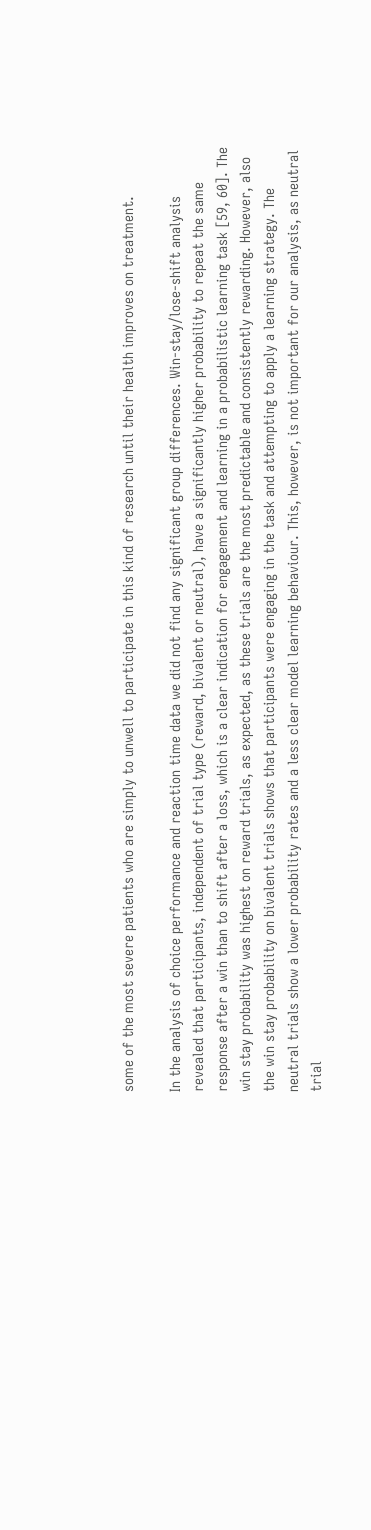some of the most severe patients who are simply to unwell to participate in this kind of research until their health improves on treatment.

In the analysis of choice performance and reaction time data we did not find any significant group differences. Win-stay/lose-shift analysis revealed that participants, independent of trial type (reward, bivalent or neutral), have a significantly higher probability to repeat the same response after a win than to shift after a loss, which is a clear indication for engagement and learning in a probabilistic learning task [59, 60]. The win stay probability was highest on reward trials, as expected, as these trials are the most predictable and consistently rewarding. However, also the win stay probability on bivalent trials shows that participants were engaging in the task and attempting to apply a learning strategy. The neutral trials show a lower probability rates and a less clear model learning behaviour. This, however, is not important for our analysis, as neutral trial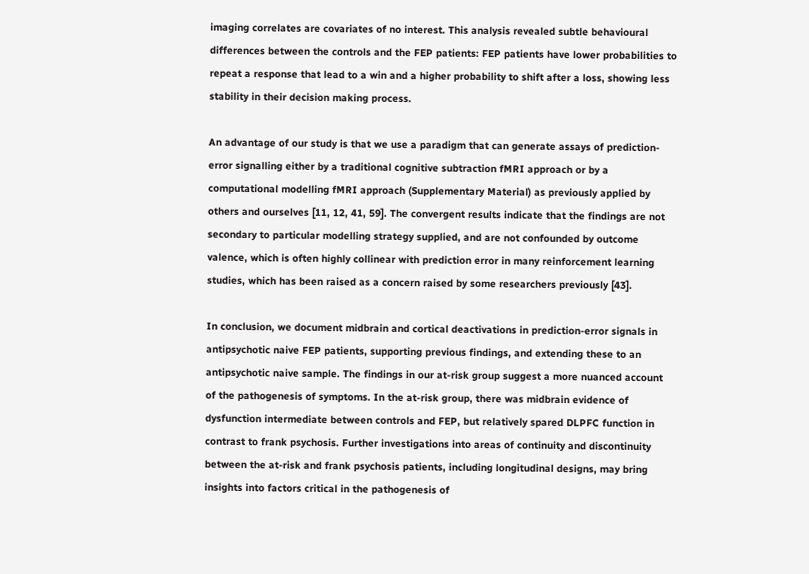imaging correlates are covariates of no interest. This analysis revealed subtle behavioural differences between the controls and the FEP patients: FEP patients have lower probabilities to repeat a response that lead to a win and a higher probability to shift after a loss, showing less stability in their decision making process.

An advantage of our study is that we use a paradigm that can generate assays of prediction-error signalling either by a traditional cognitive subtraction fMRI approach or by a computational modelling fMRI approach (Supplementary Material) as previously applied by others and ourselves [11, 12, 41, 59]. The convergent results indicate that the findings are not secondary to particular modelling strategy supplied, and are not confounded by outcome valence, which is often highly collinear with prediction error in many reinforcement learning studies, which has been raised as a concern raised by some researchers previously [43].

In conclusion, we document midbrain and cortical deactivations in prediction-error signals in antipsychotic naive FEP patients, supporting previous findings, and extending these to an antipsychotic naive sample. The findings in our at-risk group suggest a more nuanced account of the pathogenesis of symptoms. In the at-risk group, there was midbrain evidence of dysfunction intermediate between controls and FEP, but relatively spared DLPFC function in contrast to frank psychosis. Further investigations into areas of continuity and discontinuity between the at-risk and frank psychosis patients, including longitudinal designs, may bring insights into factors critical in the pathogenesis of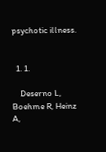psychotic illness.


  1. 1.

    Deserno L, Boehme R, Heinz A,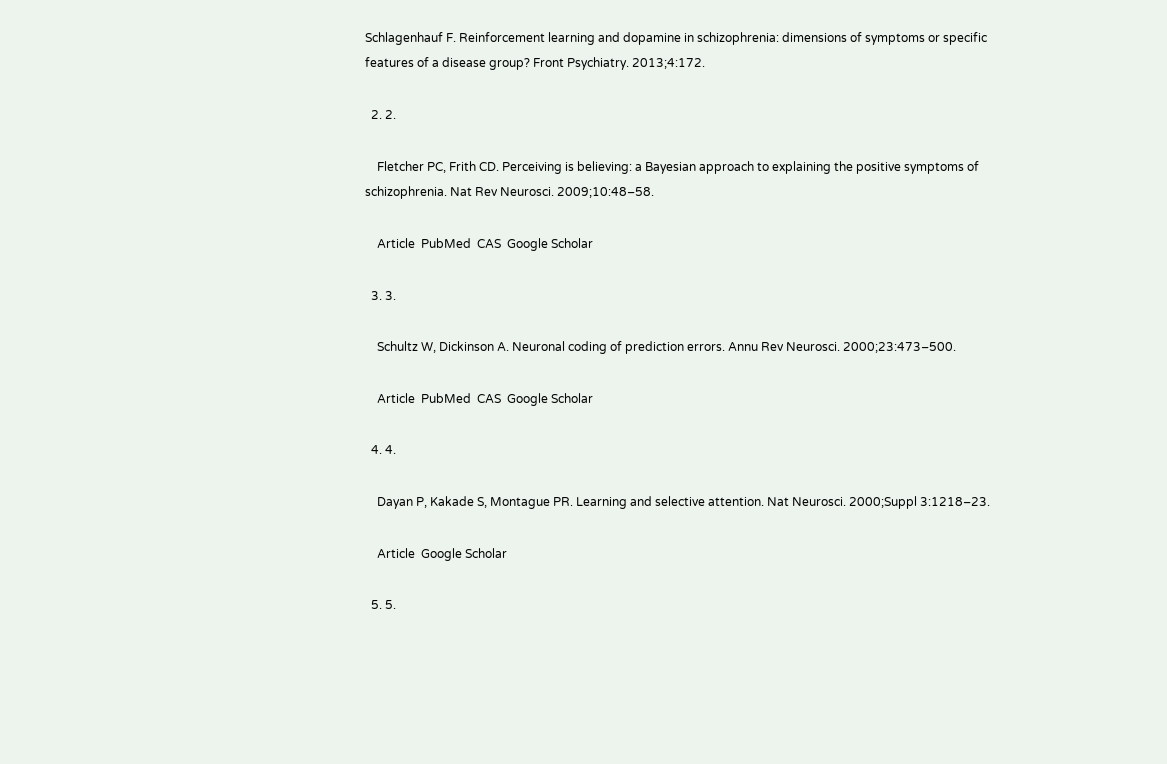Schlagenhauf F. Reinforcement learning and dopamine in schizophrenia: dimensions of symptoms or specific features of a disease group? Front Psychiatry. 2013;4:172.

  2. 2.

    Fletcher PC, Frith CD. Perceiving is believing: a Bayesian approach to explaining the positive symptoms of schizophrenia. Nat Rev Neurosci. 2009;10:48–58.

    Article  PubMed  CAS  Google Scholar

  3. 3.

    Schultz W, Dickinson A. Neuronal coding of prediction errors. Annu Rev Neurosci. 2000;23:473–500.

    Article  PubMed  CAS  Google Scholar

  4. 4.

    Dayan P, Kakade S, Montague PR. Learning and selective attention. Nat Neurosci. 2000;Suppl 3:1218–23.

    Article  Google Scholar

  5. 5.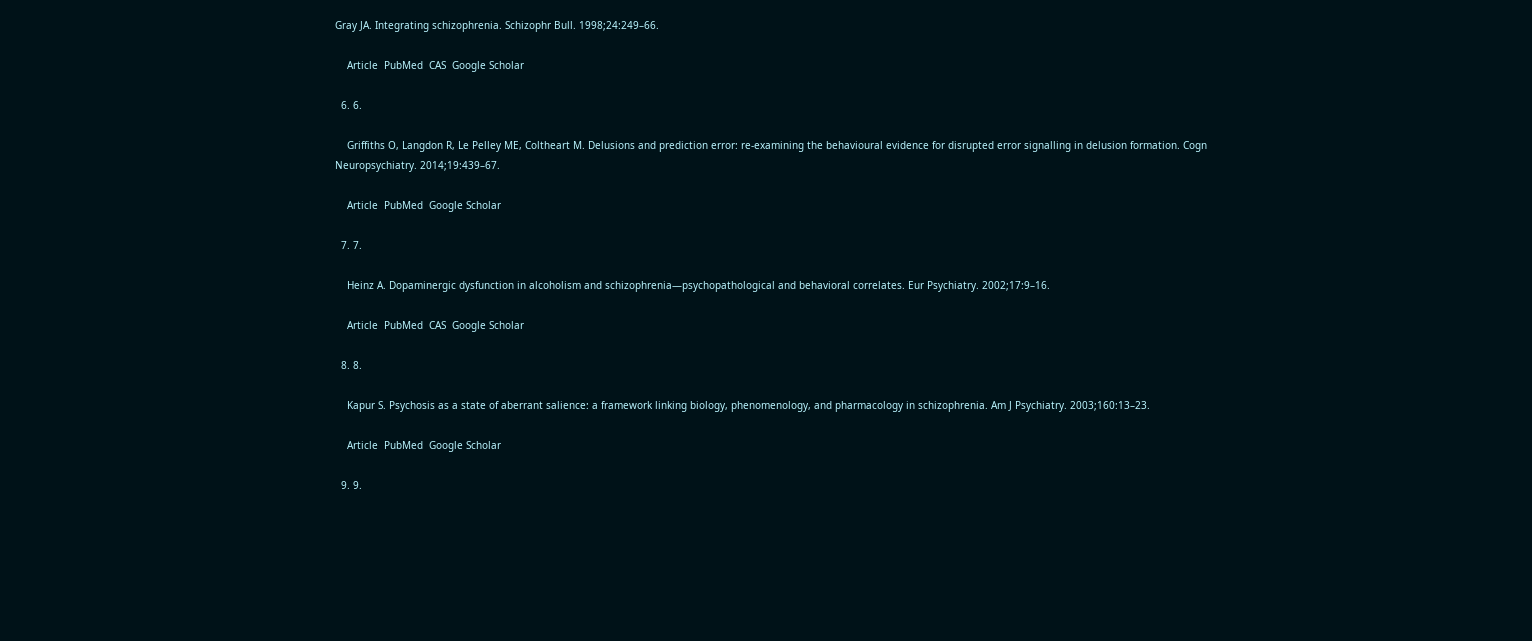Gray JA. Integrating schizophrenia. Schizophr Bull. 1998;24:249–66.

    Article  PubMed  CAS  Google Scholar

  6. 6.

    Griffiths O, Langdon R, Le Pelley ME, Coltheart M. Delusions and prediction error: re-examining the behavioural evidence for disrupted error signalling in delusion formation. Cogn Neuropsychiatry. 2014;19:439–67.

    Article  PubMed  Google Scholar

  7. 7.

    Heinz A. Dopaminergic dysfunction in alcoholism and schizophrenia—psychopathological and behavioral correlates. Eur Psychiatry. 2002;17:9–16.

    Article  PubMed  CAS  Google Scholar

  8. 8.

    Kapur S. Psychosis as a state of aberrant salience: a framework linking biology, phenomenology, and pharmacology in schizophrenia. Am J Psychiatry. 2003;160:13–23.

    Article  PubMed  Google Scholar

  9. 9.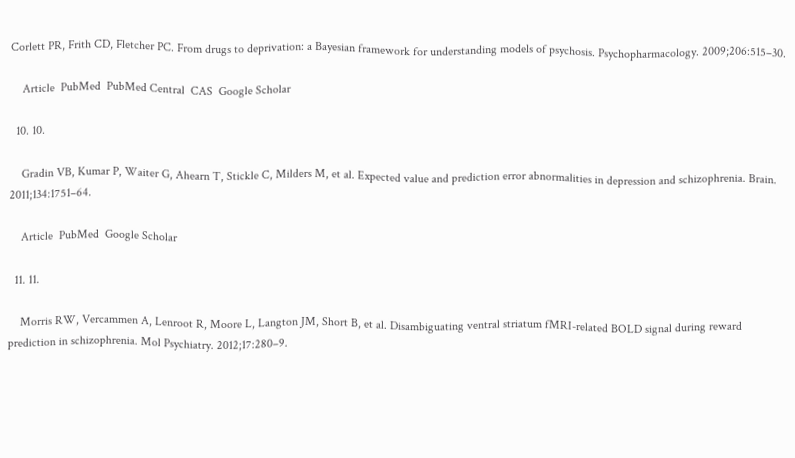Corlett PR, Frith CD, Fletcher PC. From drugs to deprivation: a Bayesian framework for understanding models of psychosis. Psychopharmacology. 2009;206:515–30.

    Article  PubMed  PubMed Central  CAS  Google Scholar

  10. 10.

    Gradin VB, Kumar P, Waiter G, Ahearn T, Stickle C, Milders M, et al. Expected value and prediction error abnormalities in depression and schizophrenia. Brain. 2011;134:1751–64.

    Article  PubMed  Google Scholar

  11. 11.

    Morris RW, Vercammen A, Lenroot R, Moore L, Langton JM, Short B, et al. Disambiguating ventral striatum fMRI-related BOLD signal during reward prediction in schizophrenia. Mol Psychiatry. 2012;17:280–9.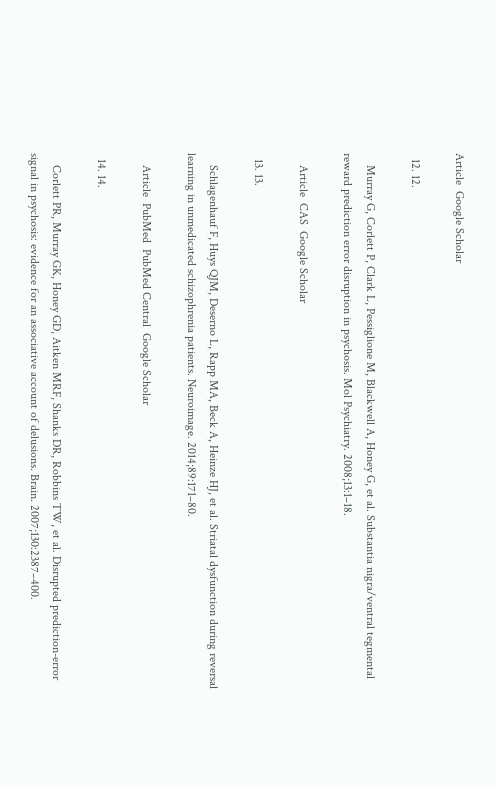Article  Google Scholar

  12. 12.

    Murray G, Corlett P, Clark L, Pessiglione M, Blackwell A, Honey G, et al. Substantia nigra/ventral tegmental reward prediction error disruption in psychosis. Mol Psychiatry. 2008;13:1–18.

    Article  CAS  Google Scholar

  13. 13.

    Schlagenhauf F, Huys QJM, Deserno L, Rapp MA, Beck A, Heinze HJ, et al. Striatal dysfunction during reversal learning in unmedicated schizophrenia patients. Neuroimage. 2014;89:171–80.

    Article  PubMed  PubMed Central  Google Scholar

  14. 14.

    Corlett PR, Murray GK, Honey GD, Aitken MRF, Shanks DR, Robbins TW, et al. Disrupted prediction-error signal in psychosis: evidence for an associative account of delusions. Brain. 2007;130:2387–400.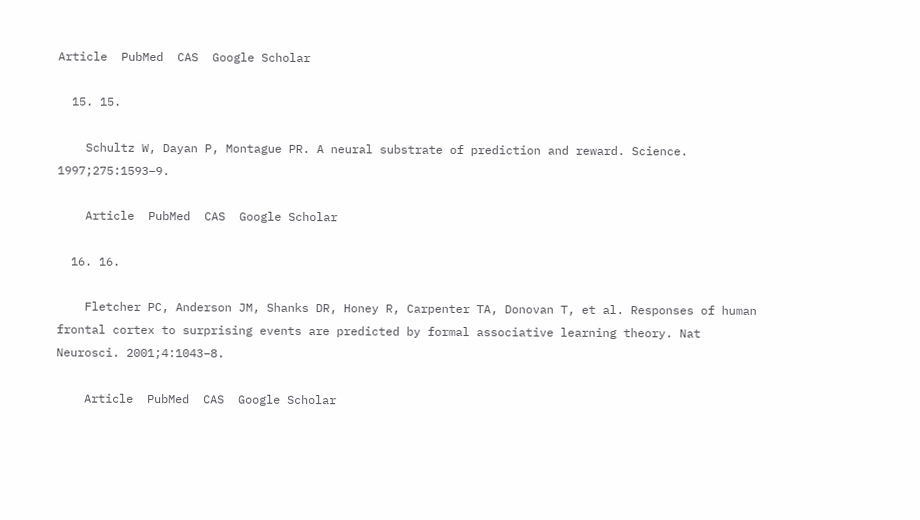Article  PubMed  CAS  Google Scholar

  15. 15.

    Schultz W, Dayan P, Montague PR. A neural substrate of prediction and reward. Science. 1997;275:1593–9.

    Article  PubMed  CAS  Google Scholar

  16. 16.

    Fletcher PC, Anderson JM, Shanks DR, Honey R, Carpenter TA, Donovan T, et al. Responses of human frontal cortex to surprising events are predicted by formal associative learning theory. Nat Neurosci. 2001;4:1043–8.

    Article  PubMed  CAS  Google Scholar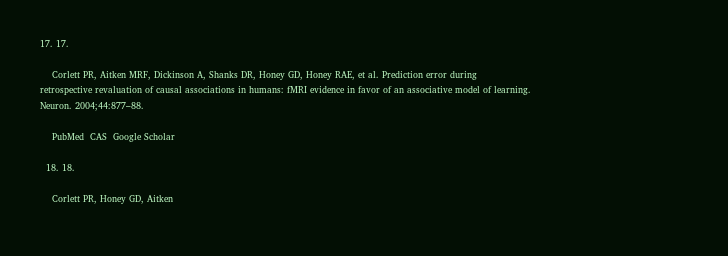17. 17.

    Corlett PR, Aitken MRF, Dickinson A, Shanks DR, Honey GD, Honey RAE, et al. Prediction error during retrospective revaluation of causal associations in humans: fMRI evidence in favor of an associative model of learning. Neuron. 2004;44:877–88.

    PubMed  CAS  Google Scholar

  18. 18.

    Corlett PR, Honey GD, Aitken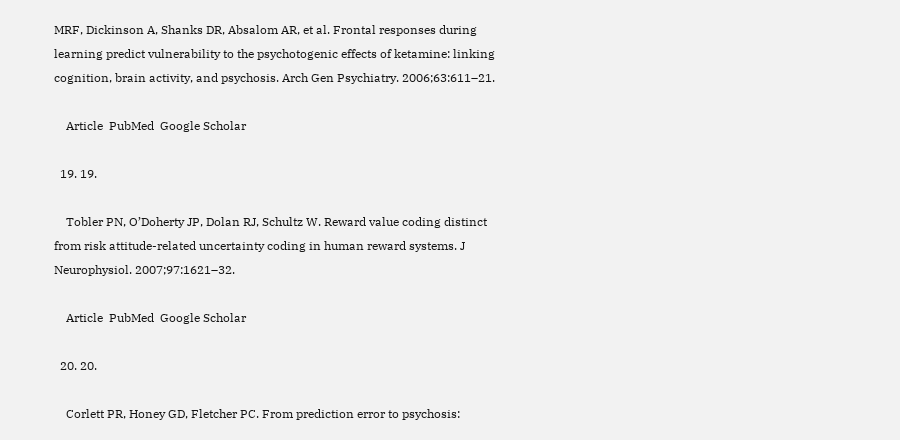MRF, Dickinson A, Shanks DR, Absalom AR, et al. Frontal responses during learning predict vulnerability to the psychotogenic effects of ketamine: linking cognition, brain activity, and psychosis. Arch Gen Psychiatry. 2006;63:611–21.

    Article  PubMed  Google Scholar

  19. 19.

    Tobler PN, O’Doherty JP, Dolan RJ, Schultz W. Reward value coding distinct from risk attitude-related uncertainty coding in human reward systems. J Neurophysiol. 2007;97:1621–32.

    Article  PubMed  Google Scholar

  20. 20.

    Corlett PR, Honey GD, Fletcher PC. From prediction error to psychosis: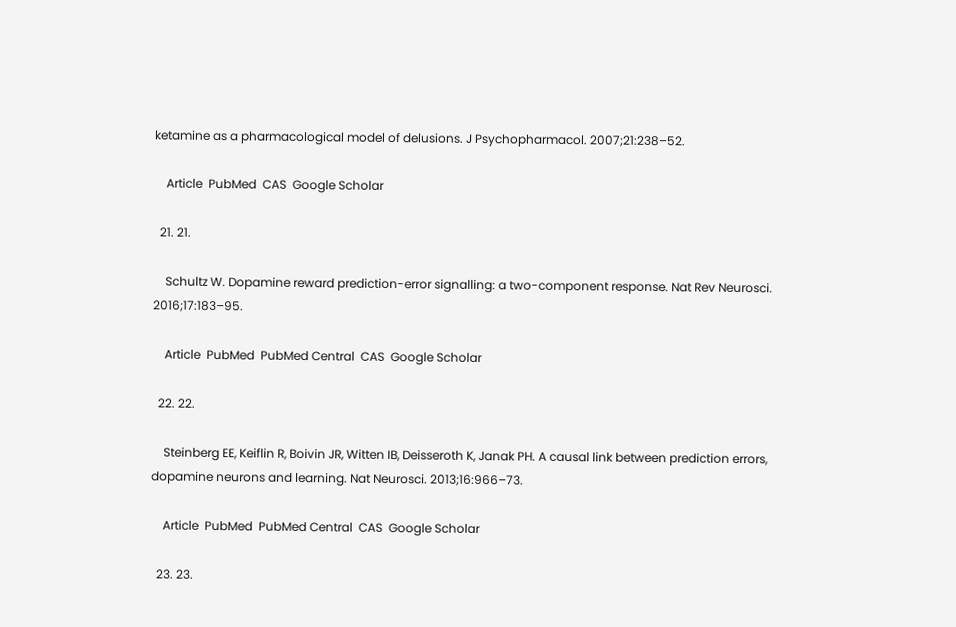ketamine as a pharmacological model of delusions. J Psychopharmacol. 2007;21:238–52.

    Article  PubMed  CAS  Google Scholar

  21. 21.

    Schultz W. Dopamine reward prediction-error signalling: a two-component response. Nat Rev Neurosci. 2016;17:183–95.

    Article  PubMed  PubMed Central  CAS  Google Scholar

  22. 22.

    Steinberg EE, Keiflin R, Boivin JR, Witten IB, Deisseroth K, Janak PH. A causal link between prediction errors, dopamine neurons and learning. Nat Neurosci. 2013;16:966–73.

    Article  PubMed  PubMed Central  CAS  Google Scholar

  23. 23.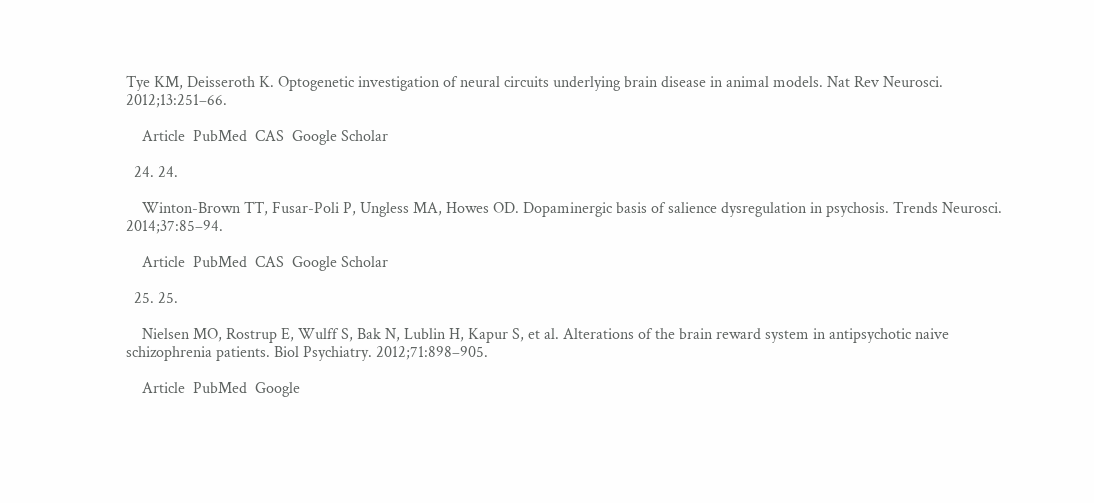Tye KM, Deisseroth K. Optogenetic investigation of neural circuits underlying brain disease in animal models. Nat Rev Neurosci. 2012;13:251–66.

    Article  PubMed  CAS  Google Scholar

  24. 24.

    Winton-Brown TT, Fusar-Poli P, Ungless MA, Howes OD. Dopaminergic basis of salience dysregulation in psychosis. Trends Neurosci. 2014;37:85–94.

    Article  PubMed  CAS  Google Scholar

  25. 25.

    Nielsen MO, Rostrup E, Wulff S, Bak N, Lublin H, Kapur S, et al. Alterations of the brain reward system in antipsychotic naive schizophrenia patients. Biol Psychiatry. 2012;71:898–905.

    Article  PubMed  Google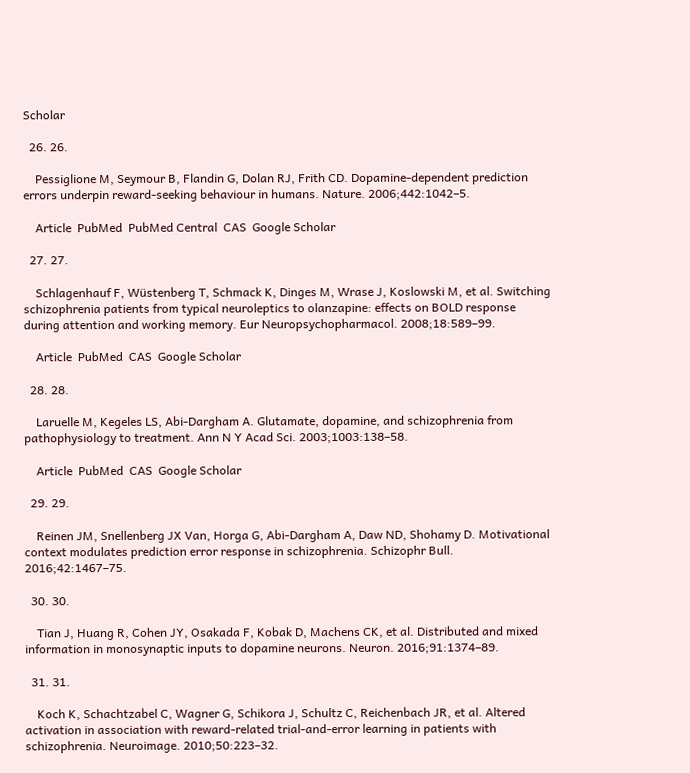Scholar

  26. 26.

    Pessiglione M, Seymour B, Flandin G, Dolan RJ, Frith CD. Dopamine-dependent prediction errors underpin reward-seeking behaviour in humans. Nature. 2006;442:1042–5.

    Article  PubMed  PubMed Central  CAS  Google Scholar

  27. 27.

    Schlagenhauf F, Wüstenberg T, Schmack K, Dinges M, Wrase J, Koslowski M, et al. Switching schizophrenia patients from typical neuroleptics to olanzapine: effects on BOLD response during attention and working memory. Eur Neuropsychopharmacol. 2008;18:589–99.

    Article  PubMed  CAS  Google Scholar

  28. 28.

    Laruelle M, Kegeles LS, Abi-Dargham A. Glutamate, dopamine, and schizophrenia from pathophysiology to treatment. Ann N Y Acad Sci. 2003;1003:138–58.

    Article  PubMed  CAS  Google Scholar

  29. 29.

    Reinen JM, Snellenberg JX Van, Horga G, Abi-Dargham A, Daw ND, Shohamy D. Motivational context modulates prediction error response in schizophrenia. Schizophr Bull. 2016;42:1467–75.

  30. 30.

    Tian J, Huang R, Cohen JY, Osakada F, Kobak D, Machens CK, et al. Distributed and mixed information in monosynaptic inputs to dopamine neurons. Neuron. 2016;91:1374–89.

  31. 31.

    Koch K, Schachtzabel C, Wagner G, Schikora J, Schultz C, Reichenbach JR, et al. Altered activation in association with reward-related trial-and-error learning in patients with schizophrenia. Neuroimage. 2010;50:223–32.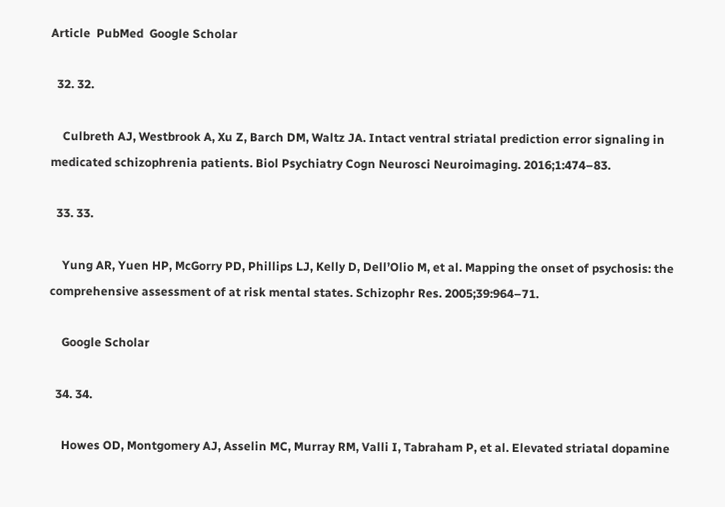Article  PubMed  Google Scholar

  32. 32.

    Culbreth AJ, Westbrook A, Xu Z, Barch DM, Waltz JA. Intact ventral striatal prediction error signaling in medicated schizophrenia patients. Biol Psychiatry Cogn Neurosci Neuroimaging. 2016;1:474–83.

  33. 33.

    Yung AR, Yuen HP, McGorry PD, Phillips LJ, Kelly D, Dell’Olio M, et al. Mapping the onset of psychosis: the comprehensive assessment of at risk mental states. Schizophr Res. 2005;39:964–71.

    Google Scholar

  34. 34.

    Howes OD, Montgomery AJ, Asselin MC, Murray RM, Valli I, Tabraham P, et al. Elevated striatal dopamine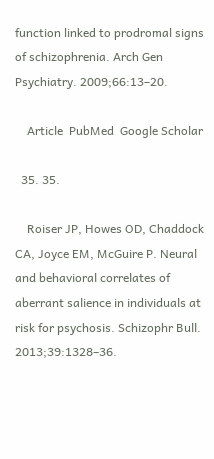function linked to prodromal signs of schizophrenia. Arch Gen Psychiatry. 2009;66:13–20.

    Article  PubMed  Google Scholar

  35. 35.

    Roiser JP, Howes OD, Chaddock CA, Joyce EM, McGuire P. Neural and behavioral correlates of aberrant salience in individuals at risk for psychosis. Schizophr Bull. 2013;39:1328–36.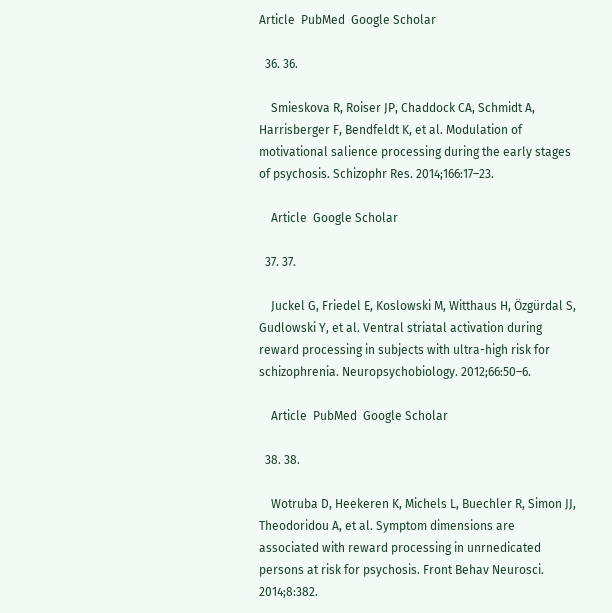Article  PubMed  Google Scholar

  36. 36.

    Smieskova R, Roiser JP, Chaddock CA, Schmidt A, Harrisberger F, Bendfeldt K, et al. Modulation of motivational salience processing during the early stages of psychosis. Schizophr Res. 2014;166:17–23.

    Article  Google Scholar

  37. 37.

    Juckel G, Friedel E, Koslowski M, Witthaus H, Özgürdal S, Gudlowski Y, et al. Ventral striatal activation during reward processing in subjects with ultra-high risk for schizophrenia. Neuropsychobiology. 2012;66:50–6.

    Article  PubMed  Google Scholar

  38. 38.

    Wotruba D, Heekeren K, Michels L, Buechler R, Simon JJ, Theodoridou A, et al. Symptom dimensions are associated with reward processing in unrnedicated persons at risk for psychosis. Front Behav Neurosci. 2014;8:382.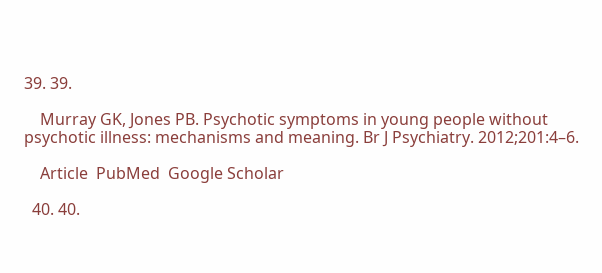39. 39.

    Murray GK, Jones PB. Psychotic symptoms in young people without psychotic illness: mechanisms and meaning. Br J Psychiatry. 2012;201:4–6.

    Article  PubMed  Google Scholar

  40. 40.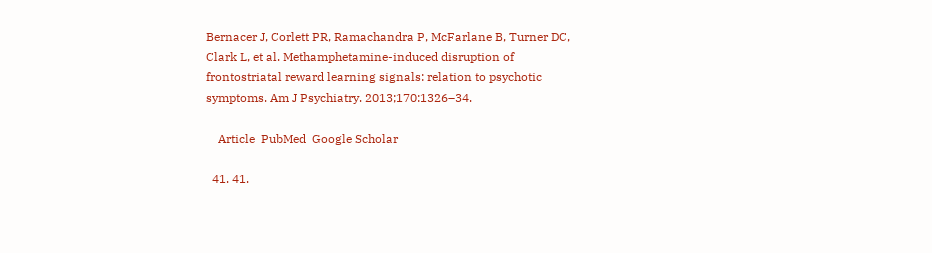Bernacer J, Corlett PR, Ramachandra P, McFarlane B, Turner DC, Clark L, et al. Methamphetamine-induced disruption of frontostriatal reward learning signals: relation to psychotic symptoms. Am J Psychiatry. 2013;170:1326–34.

    Article  PubMed  Google Scholar

  41. 41.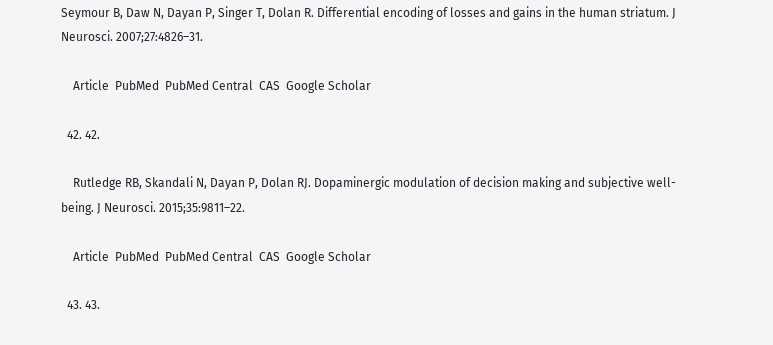Seymour B, Daw N, Dayan P, Singer T, Dolan R. Differential encoding of losses and gains in the human striatum. J Neurosci. 2007;27:4826–31.

    Article  PubMed  PubMed Central  CAS  Google Scholar

  42. 42.

    Rutledge RB, Skandali N, Dayan P, Dolan RJ. Dopaminergic modulation of decision making and subjective well-being. J Neurosci. 2015;35:9811–22.

    Article  PubMed  PubMed Central  CAS  Google Scholar

  43. 43.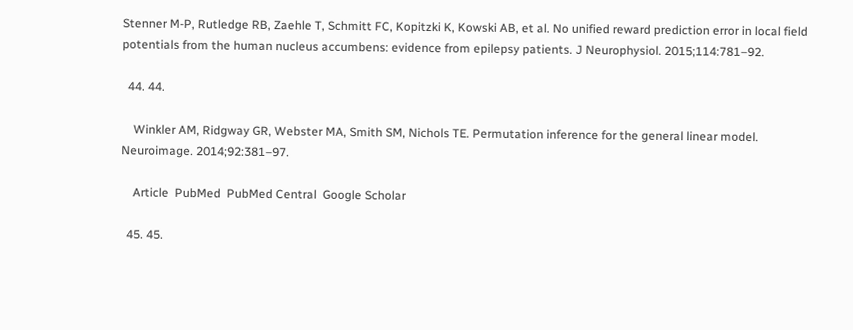Stenner M-P, Rutledge RB, Zaehle T, Schmitt FC, Kopitzki K, Kowski AB, et al. No unified reward prediction error in local field potentials from the human nucleus accumbens: evidence from epilepsy patients. J Neurophysiol. 2015;114:781–92.

  44. 44.

    Winkler AM, Ridgway GR, Webster MA, Smith SM, Nichols TE. Permutation inference for the general linear model. Neuroimage. 2014;92:381–97.

    Article  PubMed  PubMed Central  Google Scholar

  45. 45.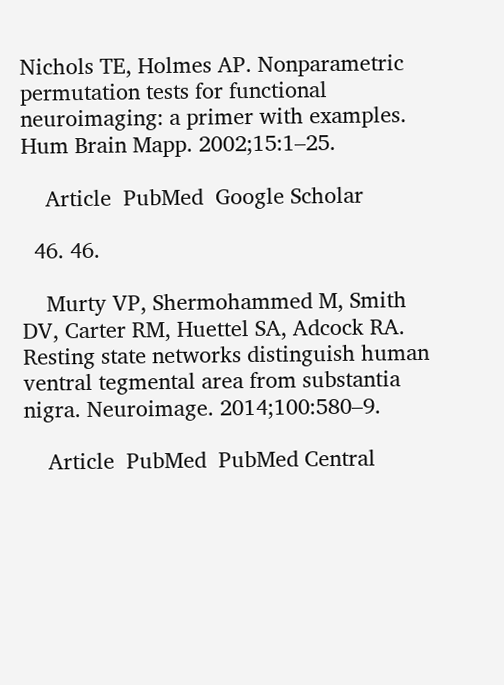Nichols TE, Holmes AP. Nonparametric permutation tests for functional neuroimaging: a primer with examples. Hum Brain Mapp. 2002;15:1–25.

    Article  PubMed  Google Scholar

  46. 46.

    Murty VP, Shermohammed M, Smith DV, Carter RM, Huettel SA, Adcock RA. Resting state networks distinguish human ventral tegmental area from substantia nigra. Neuroimage. 2014;100:580–9.

    Article  PubMed  PubMed Central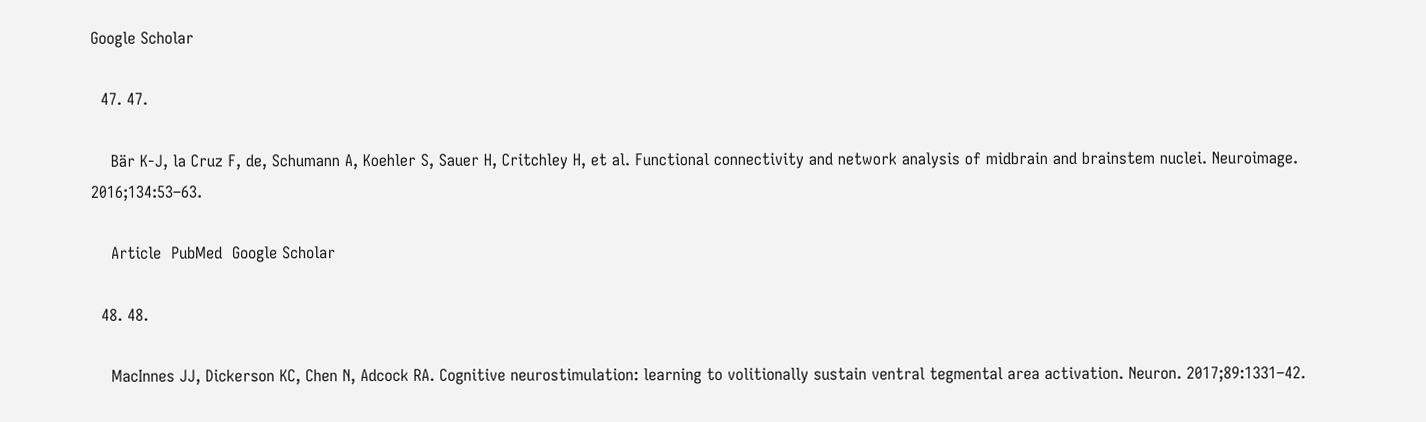Google Scholar

  47. 47.

    Bär K-J, la Cruz F, de, Schumann A, Koehler S, Sauer H, Critchley H, et al. Functional connectivity and network analysis of midbrain and brainstem nuclei. Neuroimage. 2016;134:53–63.

    Article  PubMed  Google Scholar

  48. 48.

    MacInnes JJ, Dickerson KC, Chen N, Adcock RA. Cognitive neurostimulation: learning to volitionally sustain ventral tegmental area activation. Neuron. 2017;89:1331–42.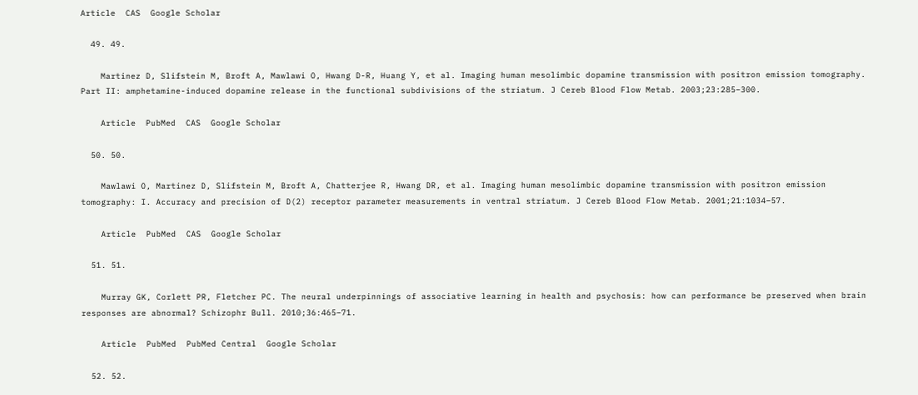Article  CAS  Google Scholar

  49. 49.

    Martinez D, Slifstein M, Broft A, Mawlawi O, Hwang D-R, Huang Y, et al. Imaging human mesolimbic dopamine transmission with positron emission tomography. Part II: amphetamine-induced dopamine release in the functional subdivisions of the striatum. J Cereb Blood Flow Metab. 2003;23:285–300.

    Article  PubMed  CAS  Google Scholar

  50. 50.

    Mawlawi O, Martinez D, Slifstein M, Broft A, Chatterjee R, Hwang DR, et al. Imaging human mesolimbic dopamine transmission with positron emission tomography: I. Accuracy and precision of D(2) receptor parameter measurements in ventral striatum. J Cereb Blood Flow Metab. 2001;21:1034–57.

    Article  PubMed  CAS  Google Scholar

  51. 51.

    Murray GK, Corlett PR, Fletcher PC. The neural underpinnings of associative learning in health and psychosis: how can performance be preserved when brain responses are abnormal? Schizophr Bull. 2010;36:465–71.

    Article  PubMed  PubMed Central  Google Scholar

  52. 52.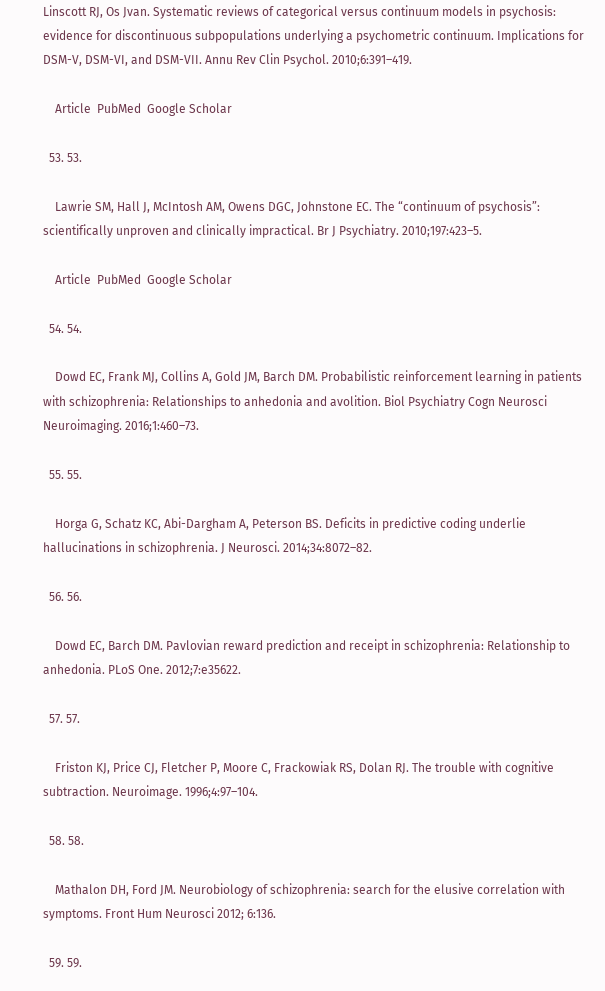Linscott RJ, Os Jvan. Systematic reviews of categorical versus continuum models in psychosis: evidence for discontinuous subpopulations underlying a psychometric continuum. Implications for DSM-V, DSM-VI, and DSM-VII. Annu Rev Clin Psychol. 2010;6:391–419.

    Article  PubMed  Google Scholar

  53. 53.

    Lawrie SM, Hall J, McIntosh AM, Owens DGC, Johnstone EC. The “continuum of psychosis”: scientifically unproven and clinically impractical. Br J Psychiatry. 2010;197:423–5.

    Article  PubMed  Google Scholar

  54. 54.

    Dowd EC, Frank MJ, Collins A, Gold JM, Barch DM. Probabilistic reinforcement learning in patients with schizophrenia: Relationships to anhedonia and avolition. Biol Psychiatry Cogn Neurosci Neuroimaging. 2016;1:460–73.

  55. 55.

    Horga G, Schatz KC, Abi-Dargham A, Peterson BS. Deficits in predictive coding underlie hallucinations in schizophrenia. J Neurosci. 2014;34:8072–82.

  56. 56.

    Dowd EC, Barch DM. Pavlovian reward prediction and receipt in schizophrenia: Relationship to anhedonia. PLoS One. 2012;7:e35622.

  57. 57.

    Friston KJ, Price CJ, Fletcher P, Moore C, Frackowiak RS, Dolan RJ. The trouble with cognitive subtraction. Neuroimage. 1996;4:97–104.

  58. 58.

    Mathalon DH, Ford JM. Neurobiology of schizophrenia: search for the elusive correlation with symptoms. Front Hum Neurosci 2012; 6:136.

  59. 59.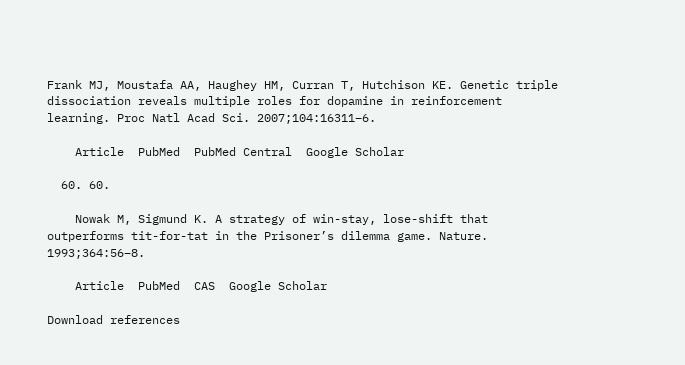Frank MJ, Moustafa AA, Haughey HM, Curran T, Hutchison KE. Genetic triple dissociation reveals multiple roles for dopamine in reinforcement learning. Proc Natl Acad Sci. 2007;104:16311–6.

    Article  PubMed  PubMed Central  Google Scholar

  60. 60.

    Nowak M, Sigmund K. A strategy of win-stay, lose-shift that outperforms tit-for-tat in the Prisoner’s dilemma game. Nature. 1993;364:56–8.

    Article  PubMed  CAS  Google Scholar

Download references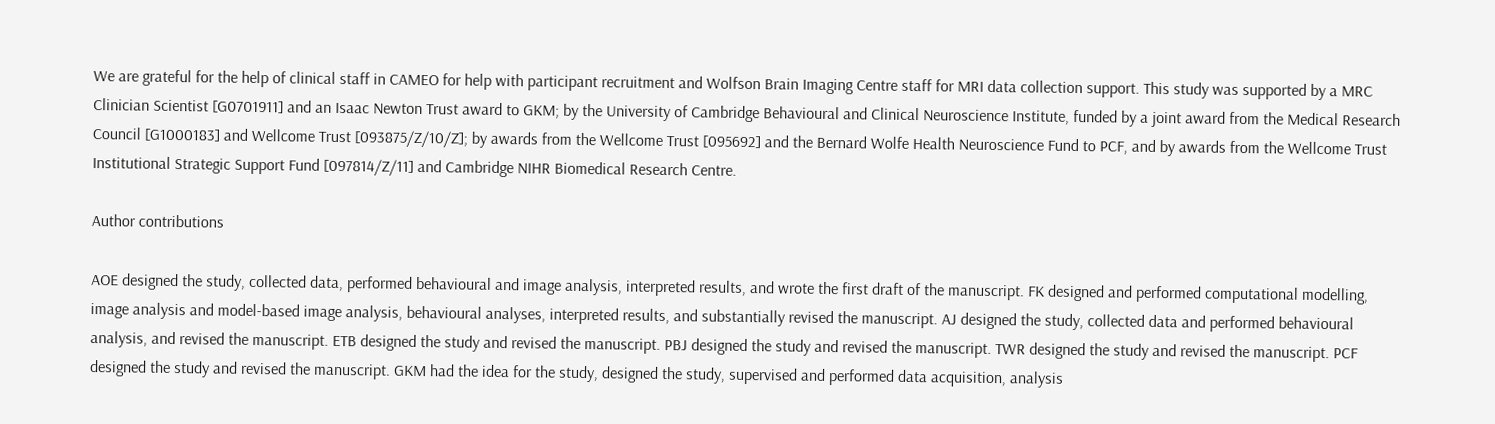We are grateful for the help of clinical staff in CAMEO for help with participant recruitment and Wolfson Brain Imaging Centre staff for MRI data collection support. This study was supported by a MRC Clinician Scientist [G0701911] and an Isaac Newton Trust award to GKM; by the University of Cambridge Behavioural and Clinical Neuroscience Institute, funded by a joint award from the Medical Research Council [G1000183] and Wellcome Trust [093875/Z/10/Z]; by awards from the Wellcome Trust [095692] and the Bernard Wolfe Health Neuroscience Fund to PCF, and by awards from the Wellcome Trust Institutional Strategic Support Fund [097814/Z/11] and Cambridge NIHR Biomedical Research Centre.

Author contributions

AOE designed the study, collected data, performed behavioural and image analysis, interpreted results, and wrote the first draft of the manuscript. FK designed and performed computational modelling, image analysis and model-based image analysis, behavioural analyses, interpreted results, and substantially revised the manuscript. AJ designed the study, collected data and performed behavioural analysis, and revised the manuscript. ETB designed the study and revised the manuscript. PBJ designed the study and revised the manuscript. TWR designed the study and revised the manuscript. PCF designed the study and revised the manuscript. GKM had the idea for the study, designed the study, supervised and performed data acquisition, analysis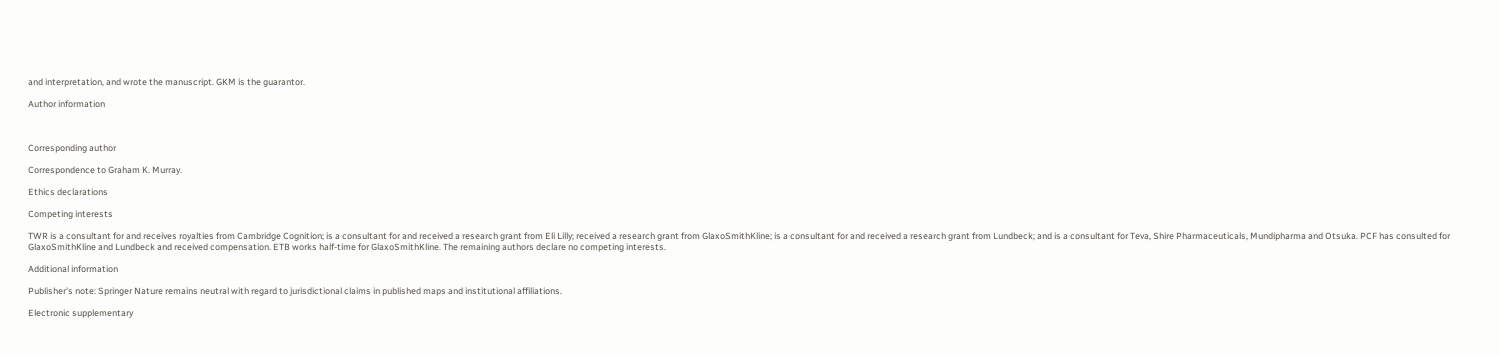and interpretation, and wrote the manuscript. GKM is the guarantor.

Author information



Corresponding author

Correspondence to Graham K. Murray.

Ethics declarations

Competing interests

TWR is a consultant for and receives royalties from Cambridge Cognition; is a consultant for and received a research grant from Eli Lilly; received a research grant from GlaxoSmithKline; is a consultant for and received a research grant from Lundbeck; and is a consultant for Teva, Shire Pharmaceuticals, Mundipharma and Otsuka. PCF has consulted for GlaxoSmithKline and Lundbeck and received compensation. ETB works half-time for GlaxoSmithKline. The remaining authors declare no competing interests.

Additional information

Publisher's note: Springer Nature remains neutral with regard to jurisdictional claims in published maps and institutional affiliations.

Electronic supplementary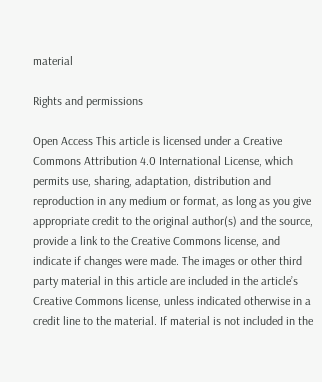material

Rights and permissions

Open Access This article is licensed under a Creative Commons Attribution 4.0 International License, which permits use, sharing, adaptation, distribution and reproduction in any medium or format, as long as you give appropriate credit to the original author(s) and the source, provide a link to the Creative Commons license, and indicate if changes were made. The images or other third party material in this article are included in the article’s Creative Commons license, unless indicated otherwise in a credit line to the material. If material is not included in the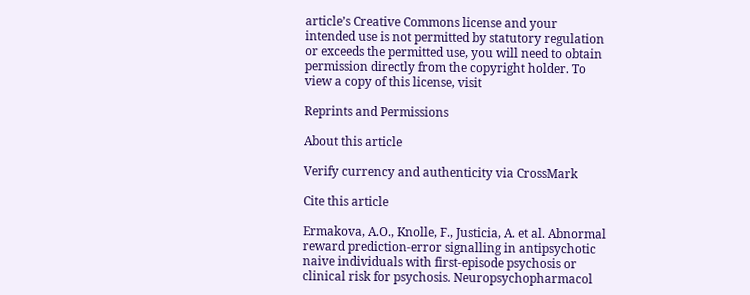article’s Creative Commons license and your intended use is not permitted by statutory regulation or exceeds the permitted use, you will need to obtain permission directly from the copyright holder. To view a copy of this license, visit

Reprints and Permissions

About this article

Verify currency and authenticity via CrossMark

Cite this article

Ermakova, A.O., Knolle, F., Justicia, A. et al. Abnormal reward prediction-error signalling in antipsychotic naive individuals with first-episode psychosis or clinical risk for psychosis. Neuropsychopharmacol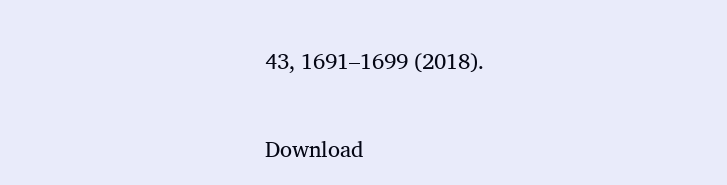43, 1691–1699 (2018).

Download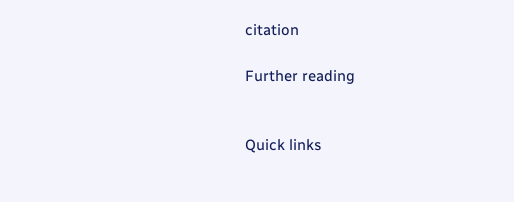citation

Further reading


Quick links